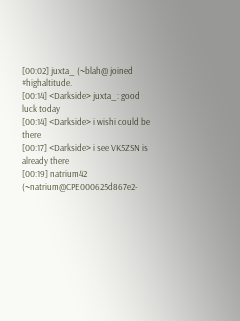[00:02] juxta_ (~blah@ joined #highaltitude.
[00:14] <Darkside> juxta_: good luck today
[00:14] <Darkside> i wishi could be there
[00:17] <Darkside> i see VK5ZSN is already there
[00:19] natrium42 (~natrium@CPE000625d867e2-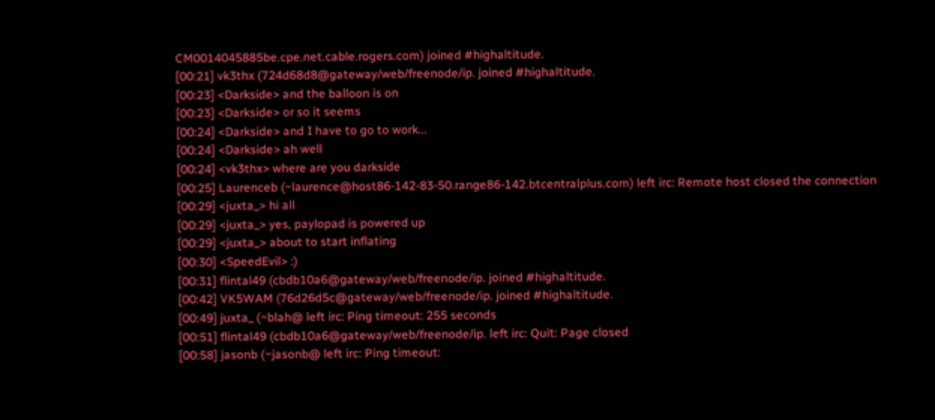CM0014045885be.cpe.net.cable.rogers.com) joined #highaltitude.
[00:21] vk3thx (724d68d8@gateway/web/freenode/ip. joined #highaltitude.
[00:23] <Darkside> and the balloon is on
[00:23] <Darkside> or so it seems
[00:24] <Darkside> and I have to go to work...
[00:24] <Darkside> ah well
[00:24] <vk3thx> where are you darkside
[00:25] Laurenceb (~laurence@host86-142-83-50.range86-142.btcentralplus.com) left irc: Remote host closed the connection
[00:29] <juxta_> hi all
[00:29] <juxta_> yes, paylopad is powered up
[00:29] <juxta_> about to start inflating
[00:30] <SpeedEvil> :)
[00:31] flintal49 (cbdb10a6@gateway/web/freenode/ip. joined #highaltitude.
[00:42] VK5WAM (76d26d5c@gateway/web/freenode/ip. joined #highaltitude.
[00:49] juxta_ (~blah@ left irc: Ping timeout: 255 seconds
[00:51] flintal49 (cbdb10a6@gateway/web/freenode/ip. left irc: Quit: Page closed
[00:58] jasonb (~jasonb@ left irc: Ping timeout: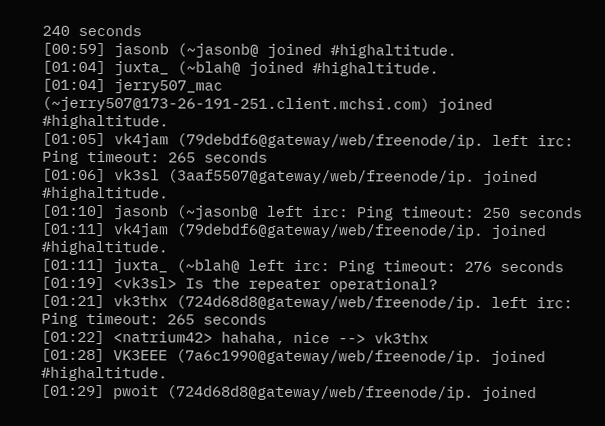240 seconds
[00:59] jasonb (~jasonb@ joined #highaltitude.
[01:04] juxta_ (~blah@ joined #highaltitude.
[01:04] jerry507_mac (~jerry507@173-26-191-251.client.mchsi.com) joined #highaltitude.
[01:05] vk4jam (79debdf6@gateway/web/freenode/ip. left irc: Ping timeout: 265 seconds
[01:06] vk3sl (3aaf5507@gateway/web/freenode/ip. joined #highaltitude.
[01:10] jasonb (~jasonb@ left irc: Ping timeout: 250 seconds
[01:11] vk4jam (79debdf6@gateway/web/freenode/ip. joined #highaltitude.
[01:11] juxta_ (~blah@ left irc: Ping timeout: 276 seconds
[01:19] <vk3sl> Is the repeater operational?
[01:21] vk3thx (724d68d8@gateway/web/freenode/ip. left irc: Ping timeout: 265 seconds
[01:22] <natrium42> hahaha, nice --> vk3thx
[01:28] VK3EEE (7a6c1990@gateway/web/freenode/ip. joined #highaltitude.
[01:29] pwoit (724d68d8@gateway/web/freenode/ip. joined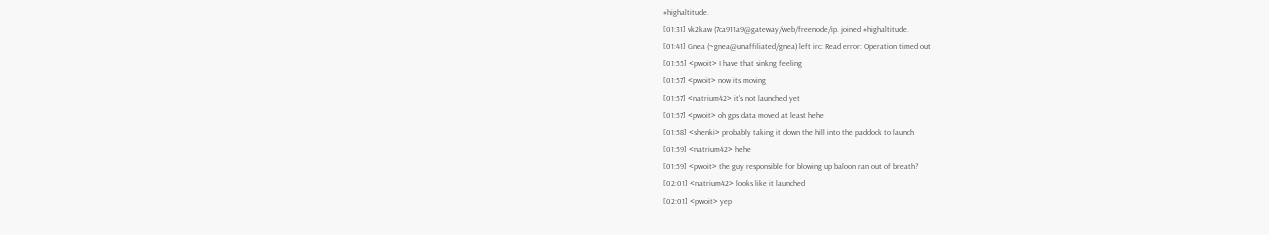#highaltitude.
[01:31] vk2kaw (7ca911a9@gateway/web/freenode/ip. joined #highaltitude.
[01:41] Gnea (~gnea@unaffiliated/gnea) left irc: Read error: Operation timed out
[01:55] <pwoit> I have that sinkng feeling
[01:57] <pwoit> now its moving
[01:57] <natrium42> it's not launched yet
[01:57] <pwoit> oh gps data moved at least hehe
[01:58] <shenki> probably taking it down the hill into the paddock to launch
[01:59] <natrium42> hehe
[01:59] <pwoit> the guy responsible for blowing up baloon ran out of breath?
[02:01] <natrium42> looks like it launched
[02:01] <pwoit> yep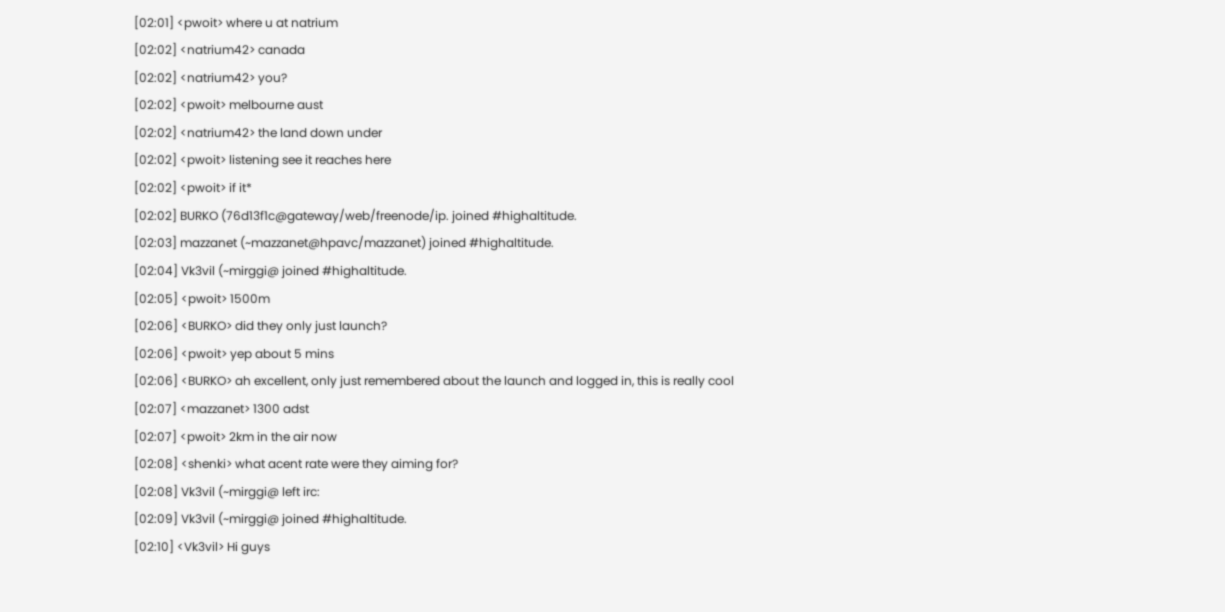[02:01] <pwoit> where u at natrium
[02:02] <natrium42> canada
[02:02] <natrium42> you?
[02:02] <pwoit> melbourne aust
[02:02] <natrium42> the land down under
[02:02] <pwoit> listening see it reaches here
[02:02] <pwoit> if it*
[02:02] BURKO (76d13f1c@gateway/web/freenode/ip. joined #highaltitude.
[02:03] mazzanet (~mazzanet@hpavc/mazzanet) joined #highaltitude.
[02:04] Vk3vil (~mirggi@ joined #highaltitude.
[02:05] <pwoit> 1500m
[02:06] <BURKO> did they only just launch?
[02:06] <pwoit> yep about 5 mins
[02:06] <BURKO> ah excellent, only just remembered about the launch and logged in, this is really cool
[02:07] <mazzanet> 1300 adst
[02:07] <pwoit> 2km in the air now
[02:08] <shenki> what acent rate were they aiming for?
[02:08] Vk3vil (~mirggi@ left irc:
[02:09] Vk3vil (~mirggi@ joined #highaltitude.
[02:10] <Vk3vil> Hi guys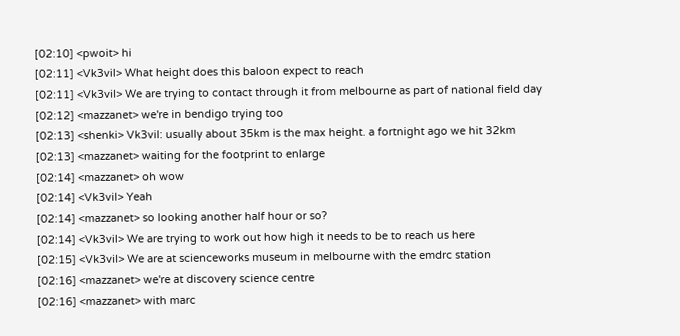[02:10] <pwoit> hi
[02:11] <Vk3vil> What height does this baloon expect to reach
[02:11] <Vk3vil> We are trying to contact through it from melbourne as part of national field day
[02:12] <mazzanet> we're in bendigo trying too
[02:13] <shenki> Vk3vil: usually about 35km is the max height. a fortnight ago we hit 32km
[02:13] <mazzanet> waiting for the footprint to enlarge
[02:14] <mazzanet> oh wow
[02:14] <Vk3vil> Yeah
[02:14] <mazzanet> so looking another half hour or so?
[02:14] <Vk3vil> We are trying to work out how high it needs to be to reach us here
[02:15] <Vk3vil> We are at scienceworks museum in melbourne with the emdrc station
[02:16] <mazzanet> we're at discovery science centre
[02:16] <mazzanet> with marc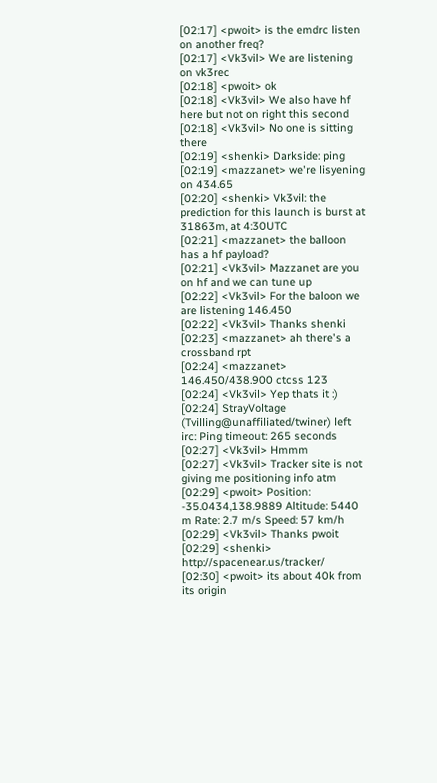[02:17] <pwoit> is the emdrc listen on another freq?
[02:17] <Vk3vil> We are listening on vk3rec
[02:18] <pwoit> ok
[02:18] <Vk3vil> We also have hf here but not on right this second
[02:18] <Vk3vil> No one is sitting there
[02:19] <shenki> Darkside: ping
[02:19] <mazzanet> we're lisyening on 434.65
[02:20] <shenki> Vk3vil: the prediction for this launch is burst at 31863m, at 4:30UTC
[02:21] <mazzanet> the balloon has a hf payload?
[02:21] <Vk3vil> Mazzanet are you on hf and we can tune up
[02:22] <Vk3vil> For the baloon we are listening 146.450
[02:22] <Vk3vil> Thanks shenki
[02:23] <mazzanet> ah there's a crossband rpt
[02:24] <mazzanet> 146.450/438.900 ctcss 123
[02:24] <Vk3vil> Yep thats it :)
[02:24] StrayVoltage (Tvilling@unaffiliated/twiner) left irc: Ping timeout: 265 seconds
[02:27] <Vk3vil> Hmmm
[02:27] <Vk3vil> Tracker site is not giving me positioning info atm
[02:29] <pwoit> Position: -35.0434,138.9889 Altitude: 5440 m Rate: 2.7 m/s Speed: 57 km/h
[02:29] <Vk3vil> Thanks pwoit
[02:29] <shenki> http://spacenear.us/tracker/
[02:30] <pwoit> its about 40k from its origin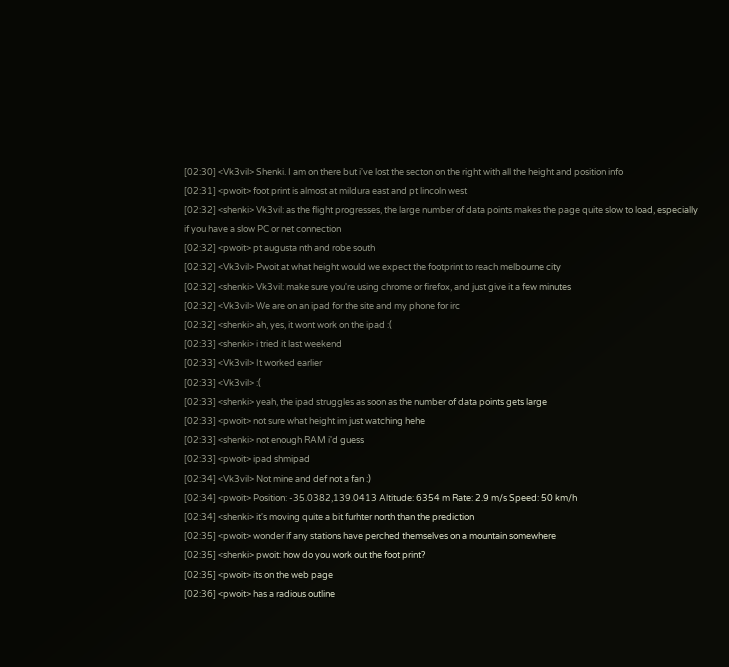[02:30] <Vk3vil> Shenki. I am on there but i've lost the secton on the right with all the height and position info
[02:31] <pwoit> foot print is almost at mildura east and pt lincoln west
[02:32] <shenki> Vk3vil: as the flight progresses, the large number of data points makes the page quite slow to load, especially if you have a slow PC or net connection
[02:32] <pwoit> pt augusta nth and robe south
[02:32] <Vk3vil> Pwoit at what height would we expect the footprint to reach melbourne city
[02:32] <shenki> Vk3vil: make sure you're using chrome or firefox, and just give it a few minutes
[02:32] <Vk3vil> We are on an ipad for the site and my phone for irc
[02:32] <shenki> ah, yes, it wont work on the ipad :(
[02:33] <shenki> i tried it last weekend
[02:33] <Vk3vil> It worked earlier
[02:33] <Vk3vil> :(
[02:33] <shenki> yeah, the ipad struggles as soon as the number of data points gets large
[02:33] <pwoit> not sure what height im just watching hehe
[02:33] <shenki> not enough RAM i'd guess
[02:33] <pwoit> ipad shmipad
[02:34] <Vk3vil> Not mine and def not a fan :)
[02:34] <pwoit> Position: -35.0382,139.0413 Altitude: 6354 m Rate: 2.9 m/s Speed: 50 km/h
[02:34] <shenki> it's moving quite a bit furhter north than the prediction
[02:35] <pwoit> wonder if any stations have perched themselves on a mountain somewhere
[02:35] <shenki> pwoit: how do you work out the foot print?
[02:35] <pwoit> its on the web page
[02:36] <pwoit> has a radious outline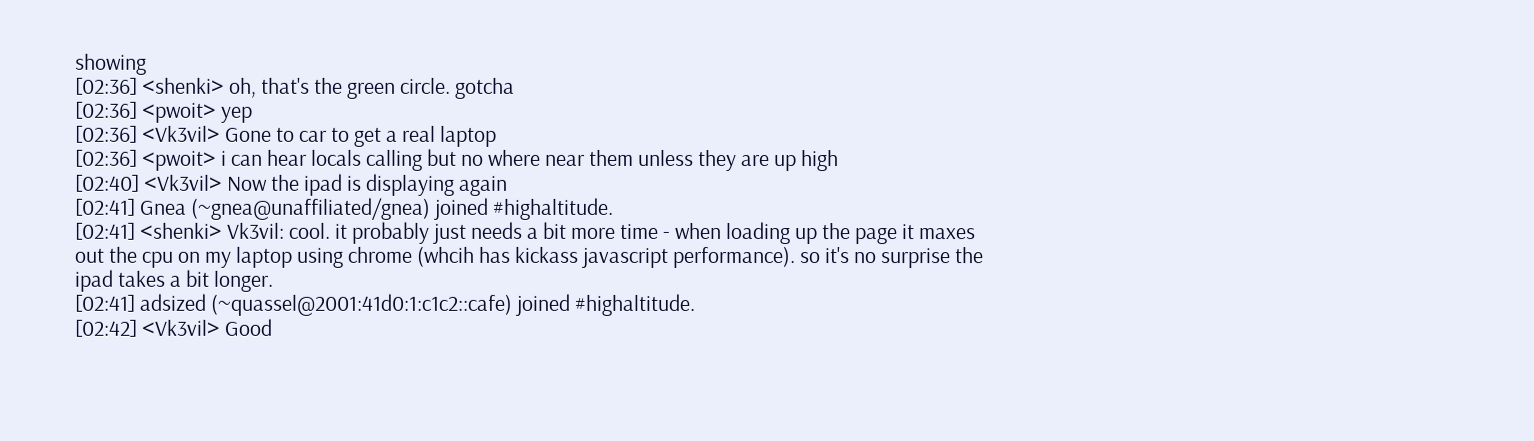showing
[02:36] <shenki> oh, that's the green circle. gotcha
[02:36] <pwoit> yep
[02:36] <Vk3vil> Gone to car to get a real laptop
[02:36] <pwoit> i can hear locals calling but no where near them unless they are up high
[02:40] <Vk3vil> Now the ipad is displaying again
[02:41] Gnea (~gnea@unaffiliated/gnea) joined #highaltitude.
[02:41] <shenki> Vk3vil: cool. it probably just needs a bit more time - when loading up the page it maxes out the cpu on my laptop using chrome (whcih has kickass javascript performance). so it's no surprise the ipad takes a bit longer.
[02:41] adsized (~quassel@2001:41d0:1:c1c2::cafe) joined #highaltitude.
[02:42] <Vk3vil> Good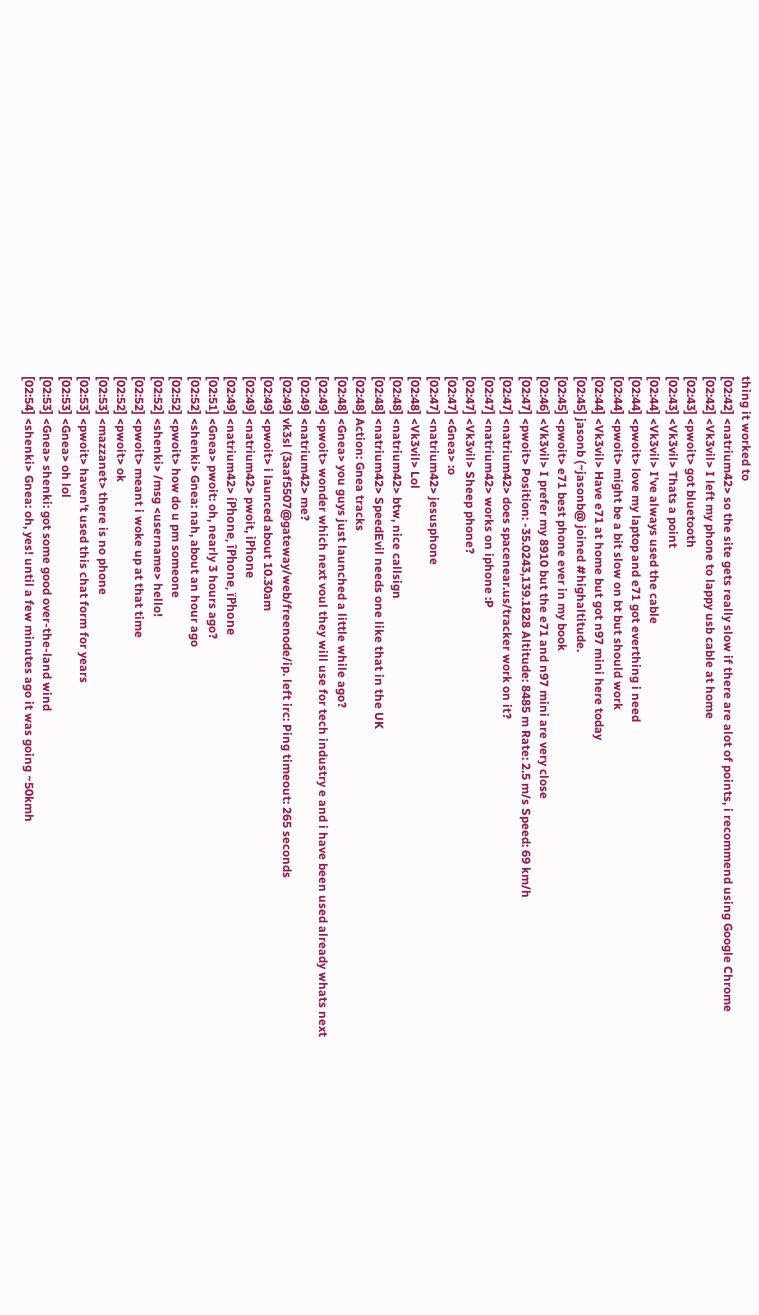thing it worked to
[02:42] <natrium42> so the site gets really slow if there are alot of points, i recommend using Google Chrome
[02:42] <Vk3vil> I left my phone to lappy usb cable at home
[02:43] <pwoit> got bluetooth
[02:43] <Vk3vil> Thats a point
[02:44] <Vk3vil> I've always used the cable
[02:44] <pwoit> love my laptop and e71 got everthing i need
[02:44] <pwoit> might be a bit slow on bt but should work
[02:44] <Vk3vil> Have e71 at home but got n97 mini here today
[02:45] jasonb (~jasonb@ joined #highaltitude.
[02:45] <pwoit> e71 best phone ever in my book
[02:46] <Vk3vil> I prefer my 8910 but the e71 and n97 mini are very close
[02:47] <pwoit> Position: -35.0243,139.1828 Altitude: 8485 m Rate: 2.5 m/s Speed: 69 km/h
[02:47] <natrium42> does spacenear.us/tracker work on it?
[02:47] <natrium42> works on iphone :P
[02:47] <Vk3vil> Sheep phone?
[02:47] <Gnea> :o
[02:47] <natrium42> jesusphone
[02:48] <Vk3vil> Lol
[02:48] <natrium42> btw, nice callsign
[02:48] <natrium42> SpeedEvil needs one like that in the UK
[02:48] Action: Gnea tracks
[02:48] <Gnea> you guys just launched a little while ago?
[02:49] <pwoit> wonder which next voul they will use for tech industry e and i have been used already whats next
[02:49] <natrium42> me?
[02:49] vk3sl (3aaf5507@gateway/web/freenode/ip. left irc: Ping timeout: 265 seconds
[02:49] <pwoit> i launced about 10.30am
[02:49] <natrium42> pwoit, ìPhone
[02:49] <natrium42> íPhone, îPhone, ïPhone
[02:51] <Gnea> pwoit: oh, nearly 3 hours ago?
[02:52] <shenki> Gnea: nah, about an hour ago
[02:52] <pwoit> how do u pm someone
[02:52] <shenki> /msg <username> hello!
[02:52] <pwoit> meant i woke up at that time
[02:52] <pwoit> ok
[02:53] <mazzanet> there is no phone
[02:53] <pwoit> haven't used this chat form for years
[02:53] <Gnea> oh lol
[02:53] <Gnea> shenki: got some good over-the-land wind
[02:54] <shenki> Gnea: oh, yes! until a few minutes ago it was going ~50kmh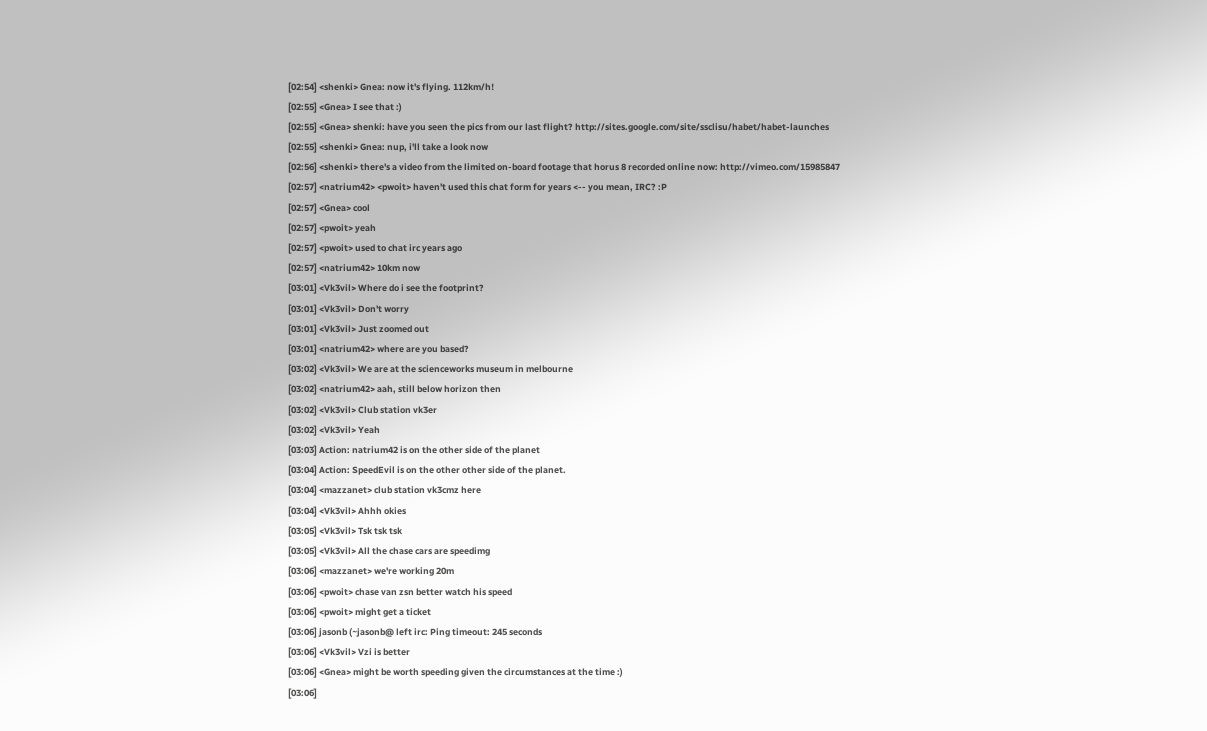[02:54] <shenki> Gnea: now it's flying. 112km/h!
[02:55] <Gnea> I see that :)
[02:55] <Gnea> shenki: have you seen the pics from our last flight? http://sites.google.com/site/ssclisu/habet/habet-launches
[02:55] <shenki> Gnea: nup, i'll take a look now
[02:56] <shenki> there's a video from the limited on-board footage that horus 8 recorded online now: http://vimeo.com/15985847
[02:57] <natrium42> <pwoit> haven't used this chat form for years <-- you mean, IRC? :P
[02:57] <Gnea> cool
[02:57] <pwoit> yeah
[02:57] <pwoit> used to chat irc years ago
[02:57] <natrium42> 10km now
[03:01] <Vk3vil> Where do i see the footprint?
[03:01] <Vk3vil> Don't worry
[03:01] <Vk3vil> Just zoomed out
[03:01] <natrium42> where are you based?
[03:02] <Vk3vil> We are at the scienceworks museum in melbourne
[03:02] <natrium42> aah, still below horizon then
[03:02] <Vk3vil> Club station vk3er
[03:02] <Vk3vil> Yeah
[03:03] Action: natrium42 is on the other side of the planet
[03:04] Action: SpeedEvil is on the other other side of the planet.
[03:04] <mazzanet> club station vk3cmz here
[03:04] <Vk3vil> Ahhh okies
[03:05] <Vk3vil> Tsk tsk tsk
[03:05] <Vk3vil> All the chase cars are speedimg
[03:06] <mazzanet> we're working 20m
[03:06] <pwoit> chase van zsn better watch his speed
[03:06] <pwoit> might get a ticket
[03:06] jasonb (~jasonb@ left irc: Ping timeout: 245 seconds
[03:06] <Vk3vil> Vzi is better
[03:06] <Gnea> might be worth speeding given the circumstances at the time :)
[03:06]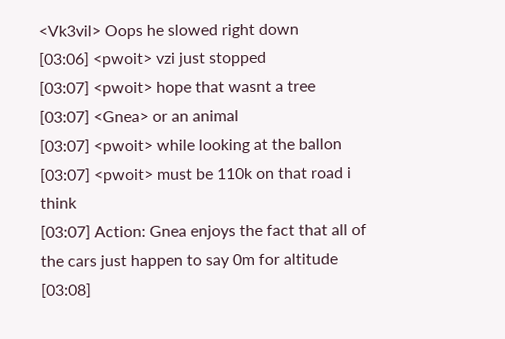<Vk3vil> Oops he slowed right down
[03:06] <pwoit> vzi just stopped
[03:07] <pwoit> hope that wasnt a tree
[03:07] <Gnea> or an animal
[03:07] <pwoit> while looking at the ballon
[03:07] <pwoit> must be 110k on that road i think
[03:07] Action: Gnea enjoys the fact that all of the cars just happen to say 0m for altitude
[03:08]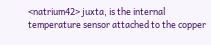<natrium42> juxta, is the internal temperature sensor attached to the copper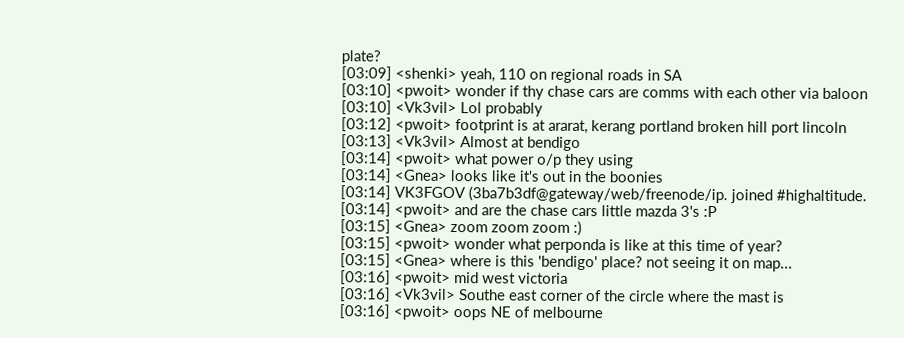plate?
[03:09] <shenki> yeah, 110 on regional roads in SA
[03:10] <pwoit> wonder if thy chase cars are comms with each other via baloon
[03:10] <Vk3vil> Lol probably
[03:12] <pwoit> footprint is at ararat, kerang portland broken hill port lincoln
[03:13] <Vk3vil> Almost at bendigo
[03:14] <pwoit> what power o/p they using
[03:14] <Gnea> looks like it's out in the boonies
[03:14] VK3FGOV (3ba7b3df@gateway/web/freenode/ip. joined #highaltitude.
[03:14] <pwoit> and are the chase cars little mazda 3's :P
[03:15] <Gnea> zoom zoom zoom :)
[03:15] <pwoit> wonder what perponda is like at this time of year?
[03:15] <Gnea> where is this 'bendigo' place? not seeing it on map...
[03:16] <pwoit> mid west victoria
[03:16] <Vk3vil> Southe east corner of the circle where the mast is
[03:16] <pwoit> oops NE of melbourne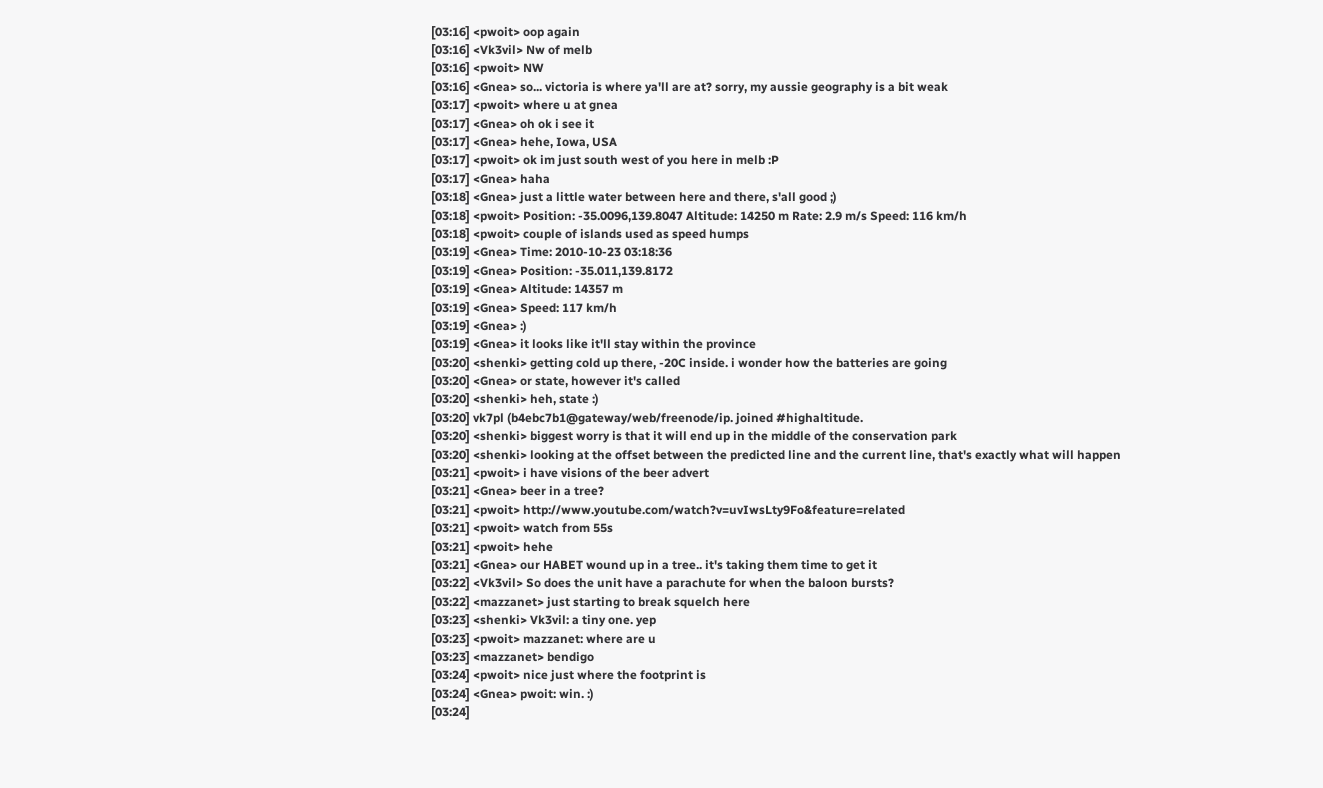[03:16] <pwoit> oop again
[03:16] <Vk3vil> Nw of melb
[03:16] <pwoit> NW
[03:16] <Gnea> so... victoria is where ya'll are at? sorry, my aussie geography is a bit weak
[03:17] <pwoit> where u at gnea
[03:17] <Gnea> oh ok i see it
[03:17] <Gnea> hehe, Iowa, USA
[03:17] <pwoit> ok im just south west of you here in melb :P
[03:17] <Gnea> haha
[03:18] <Gnea> just a little water between here and there, s'all good ;)
[03:18] <pwoit> Position: -35.0096,139.8047 Altitude: 14250 m Rate: 2.9 m/s Speed: 116 km/h
[03:18] <pwoit> couple of islands used as speed humps
[03:19] <Gnea> Time: 2010-10-23 03:18:36
[03:19] <Gnea> Position: -35.011,139.8172
[03:19] <Gnea> Altitude: 14357 m
[03:19] <Gnea> Speed: 117 km/h
[03:19] <Gnea> :)
[03:19] <Gnea> it looks like it'll stay within the province
[03:20] <shenki> getting cold up there, -20C inside. i wonder how the batteries are going
[03:20] <Gnea> or state, however it's called
[03:20] <shenki> heh, state :)
[03:20] vk7pl (b4ebc7b1@gateway/web/freenode/ip. joined #highaltitude.
[03:20] <shenki> biggest worry is that it will end up in the middle of the conservation park
[03:20] <shenki> looking at the offset between the predicted line and the current line, that's exactly what will happen
[03:21] <pwoit> i have visions of the beer advert
[03:21] <Gnea> beer in a tree?
[03:21] <pwoit> http://www.youtube.com/watch?v=uvIwsLty9Fo&feature=related
[03:21] <pwoit> watch from 55s
[03:21] <pwoit> hehe
[03:21] <Gnea> our HABET wound up in a tree.. it's taking them time to get it
[03:22] <Vk3vil> So does the unit have a parachute for when the baloon bursts?
[03:22] <mazzanet> just starting to break squelch here
[03:23] <shenki> Vk3vil: a tiny one. yep
[03:23] <pwoit> mazzanet: where are u
[03:23] <mazzanet> bendigo
[03:24] <pwoit> nice just where the footprint is
[03:24] <Gnea> pwoit: win. :)
[03:24]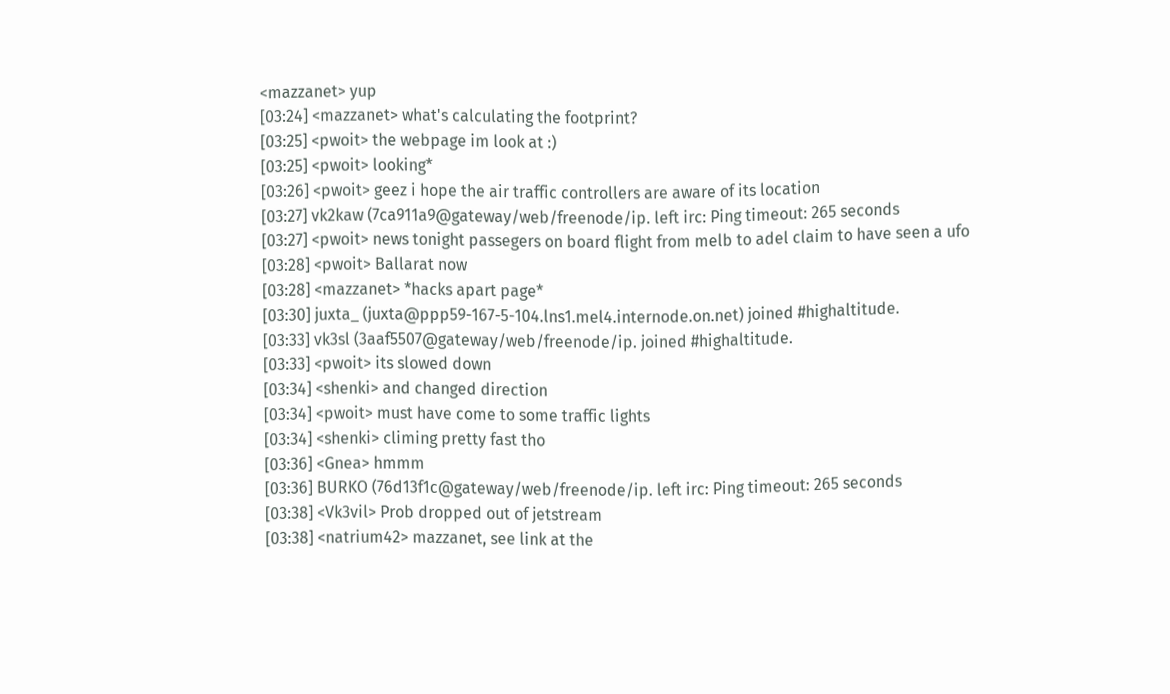<mazzanet> yup
[03:24] <mazzanet> what's calculating the footprint?
[03:25] <pwoit> the webpage im look at :)
[03:25] <pwoit> looking*
[03:26] <pwoit> geez i hope the air traffic controllers are aware of its location
[03:27] vk2kaw (7ca911a9@gateway/web/freenode/ip. left irc: Ping timeout: 265 seconds
[03:27] <pwoit> news tonight passegers on board flight from melb to adel claim to have seen a ufo
[03:28] <pwoit> Ballarat now
[03:28] <mazzanet> *hacks apart page*
[03:30] juxta_ (juxta@ppp59-167-5-104.lns1.mel4.internode.on.net) joined #highaltitude.
[03:33] vk3sl (3aaf5507@gateway/web/freenode/ip. joined #highaltitude.
[03:33] <pwoit> its slowed down
[03:34] <shenki> and changed direction
[03:34] <pwoit> must have come to some traffic lights
[03:34] <shenki> climing pretty fast tho
[03:36] <Gnea> hmmm
[03:36] BURKO (76d13f1c@gateway/web/freenode/ip. left irc: Ping timeout: 265 seconds
[03:38] <Vk3vil> Prob dropped out of jetstream
[03:38] <natrium42> mazzanet, see link at the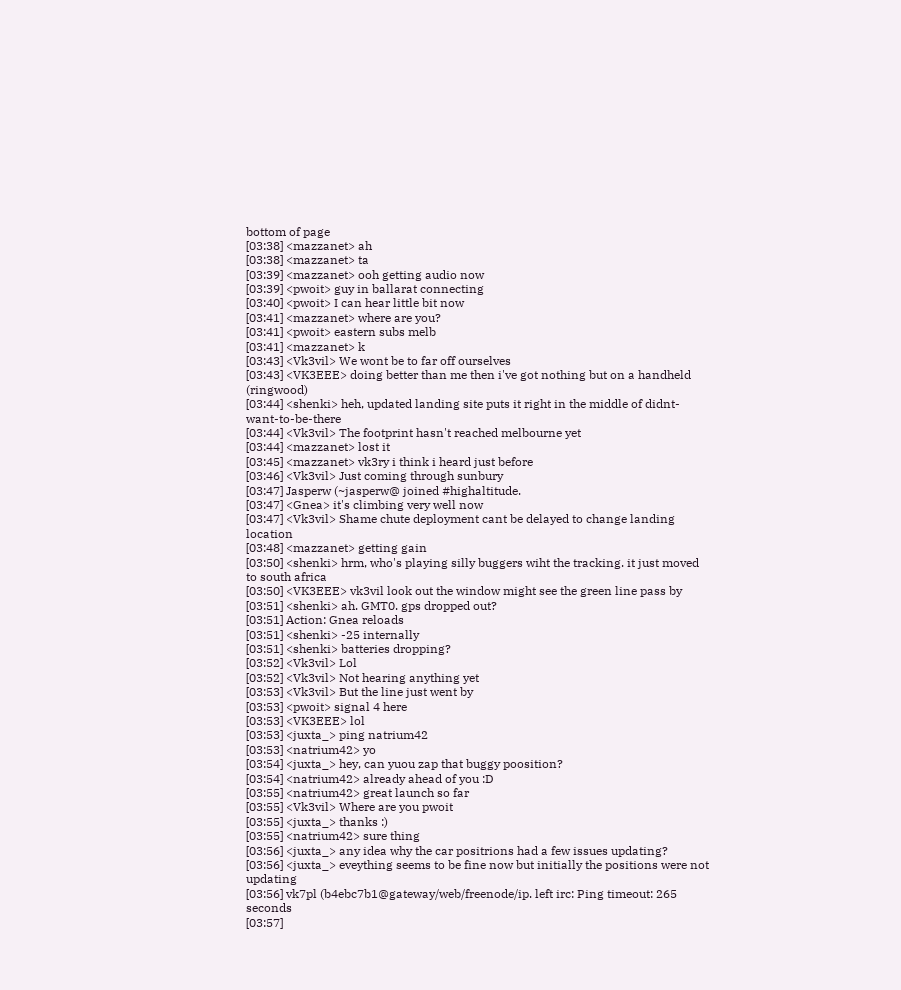bottom of page
[03:38] <mazzanet> ah
[03:38] <mazzanet> ta
[03:39] <mazzanet> ooh getting audio now
[03:39] <pwoit> guy in ballarat connecting
[03:40] <pwoit> I can hear little bit now
[03:41] <mazzanet> where are you?
[03:41] <pwoit> eastern subs melb
[03:41] <mazzanet> k
[03:43] <Vk3vil> We wont be to far off ourselves
[03:43] <VK3EEE> doing better than me then i've got nothing but on a handheld (ringwood)
[03:44] <shenki> heh, updated landing site puts it right in the middle of didnt-want-to-be-there
[03:44] <Vk3vil> The footprint hasn't reached melbourne yet
[03:44] <mazzanet> lost it
[03:45] <mazzanet> vk3ry i think i heard just before
[03:46] <Vk3vil> Just coming through sunbury
[03:47] Jasperw (~jasperw@ joined #highaltitude.
[03:47] <Gnea> it's climbing very well now
[03:47] <Vk3vil> Shame chute deployment cant be delayed to change landing location
[03:48] <mazzanet> getting gain
[03:50] <shenki> hrm, who's playing silly buggers wiht the tracking. it just moved to south africa
[03:50] <VK3EEE> vk3vil look out the window might see the green line pass by
[03:51] <shenki> ah. GMT0. gps dropped out?
[03:51] Action: Gnea reloads
[03:51] <shenki> -25 internally
[03:51] <shenki> batteries dropping?
[03:52] <Vk3vil> Lol
[03:52] <Vk3vil> Not hearing anything yet
[03:53] <Vk3vil> But the line just went by
[03:53] <pwoit> signal 4 here
[03:53] <VK3EEE> lol
[03:53] <juxta_> ping natrium42
[03:53] <natrium42> yo
[03:54] <juxta_> hey, can yuou zap that buggy poosition?
[03:54] <natrium42> already ahead of you :D
[03:55] <natrium42> great launch so far
[03:55] <Vk3vil> Where are you pwoit
[03:55] <juxta_> thanks :)
[03:55] <natrium42> sure thing
[03:56] <juxta_> any idea why the car positrions had a few issues updating?
[03:56] <juxta_> eveything seems to be fine now but initially the positions were not updating
[03:56] vk7pl (b4ebc7b1@gateway/web/freenode/ip. left irc: Ping timeout: 265 seconds
[03:57]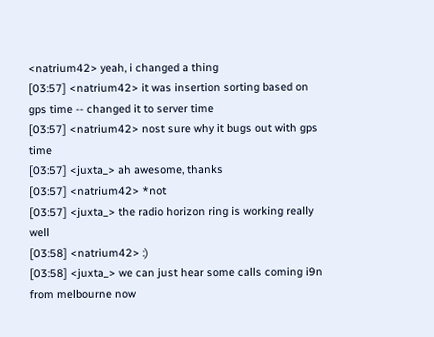<natrium42> yeah, i changed a thing
[03:57] <natrium42> it was insertion sorting based on gps time -- changed it to server time
[03:57] <natrium42> nost sure why it bugs out with gps time
[03:57] <juxta_> ah awesome, thanks
[03:57] <natrium42> *not
[03:57] <juxta_> the radio horizon ring is working really well
[03:58] <natrium42> :)
[03:58] <juxta_> we can just hear some calls coming i9n from melbourne now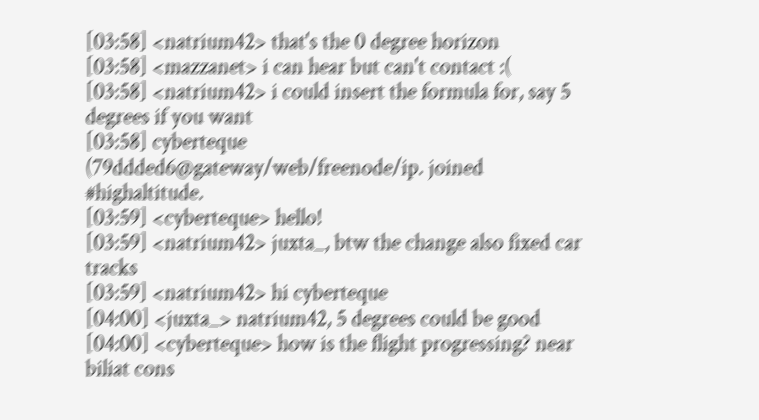[03:58] <natrium42> that's the 0 degree horizon
[03:58] <mazzanet> i can hear but can't contact :(
[03:58] <natrium42> i could insert the formula for, say 5 degrees if you want
[03:58] cyberteque (79ddded6@gateway/web/freenode/ip. joined #highaltitude.
[03:59] <cyberteque> hello!
[03:59] <natrium42> juxta_, btw the change also fixed car tracks
[03:59] <natrium42> hi cyberteque
[04:00] <juxta_> natrium42, 5 degrees could be good
[04:00] <cyberteque> how is the flight progressing? near biliat cons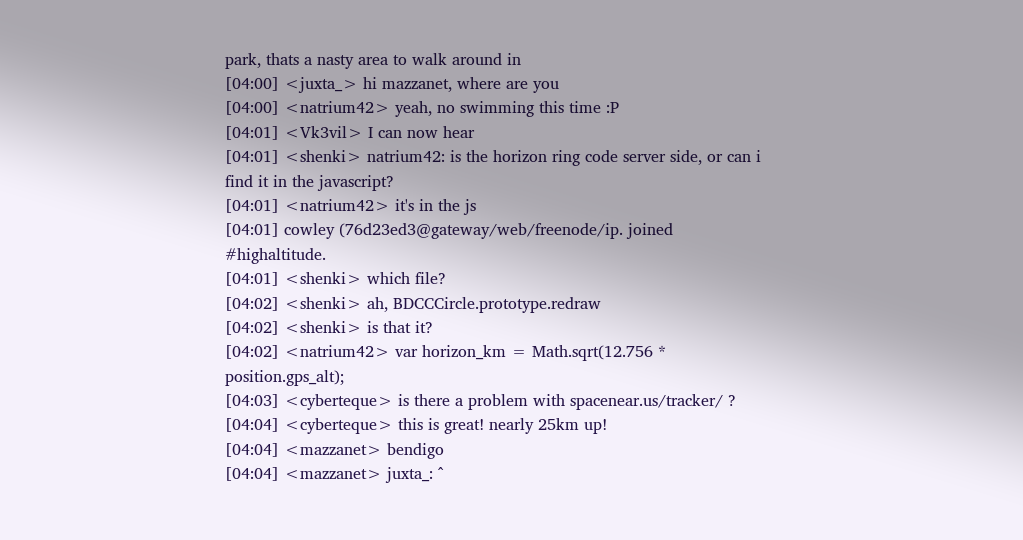park, thats a nasty area to walk around in
[04:00] <juxta_> hi mazzanet, where are you
[04:00] <natrium42> yeah, no swimming this time :P
[04:01] <Vk3vil> I can now hear
[04:01] <shenki> natrium42: is the horizon ring code server side, or can i find it in the javascript?
[04:01] <natrium42> it's in the js
[04:01] cowley (76d23ed3@gateway/web/freenode/ip. joined #highaltitude.
[04:01] <shenki> which file?
[04:02] <shenki> ah, BDCCCircle.prototype.redraw
[04:02] <shenki> is that it?
[04:02] <natrium42> var horizon_km = Math.sqrt(12.756 * position.gps_alt);
[04:03] <cyberteque> is there a problem with spacenear.us/tracker/ ?
[04:04] <cyberteque> this is great! nearly 25km up!
[04:04] <mazzanet> bendigo
[04:04] <mazzanet> juxta_: ^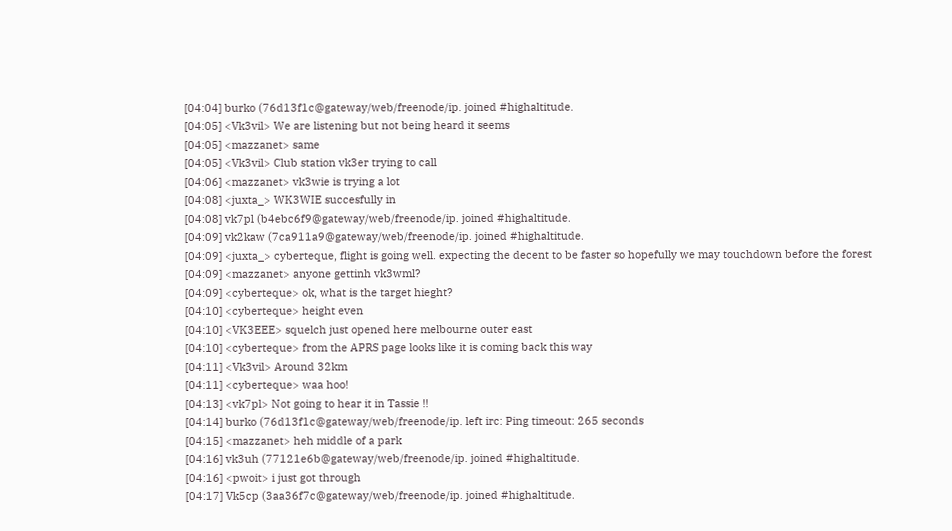[04:04] burko (76d13f1c@gateway/web/freenode/ip. joined #highaltitude.
[04:05] <Vk3vil> We are listening but not being heard it seems
[04:05] <mazzanet> same
[04:05] <Vk3vil> Club station vk3er trying to call
[04:06] <mazzanet> vk3wie is trying a lot
[04:08] <juxta_> WK3WIE succesfully in
[04:08] vk7pl (b4ebc6f9@gateway/web/freenode/ip. joined #highaltitude.
[04:09] vk2kaw (7ca911a9@gateway/web/freenode/ip. joined #highaltitude.
[04:09] <juxta_> cyberteque, flight is going well. expecting the decent to be faster so hopefully we may touchdown before the forest
[04:09] <mazzanet> anyone gettinh vk3wml?
[04:09] <cyberteque> ok, what is the target hieght?
[04:10] <cyberteque> height even
[04:10] <VK3EEE> squelch just opened here melbourne outer east
[04:10] <cyberteque> from the APRS page looks like it is coming back this way
[04:11] <Vk3vil> Around 32km
[04:11] <cyberteque> waa hoo!
[04:13] <vk7pl> Not going to hear it in Tassie !!
[04:14] burko (76d13f1c@gateway/web/freenode/ip. left irc: Ping timeout: 265 seconds
[04:15] <mazzanet> heh middle of a park
[04:16] vk3uh (77121e6b@gateway/web/freenode/ip. joined #highaltitude.
[04:16] <pwoit> i just got through
[04:17] Vk5cp (3aa36f7c@gateway/web/freenode/ip. joined #highaltitude.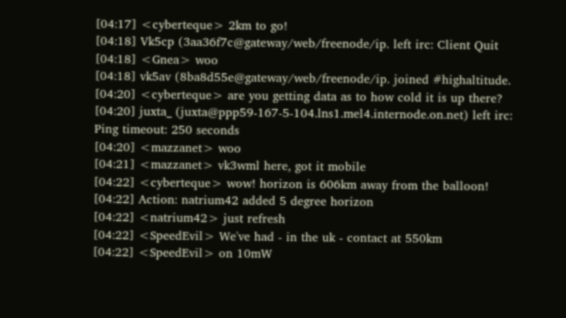[04:17] <cyberteque> 2km to go!
[04:18] Vk5cp (3aa36f7c@gateway/web/freenode/ip. left irc: Client Quit
[04:18] <Gnea> woo
[04:18] vk5av (8ba8d55e@gateway/web/freenode/ip. joined #highaltitude.
[04:20] <cyberteque> are you getting data as to how cold it is up there?
[04:20] juxta_ (juxta@ppp59-167-5-104.lns1.mel4.internode.on.net) left irc: Ping timeout: 250 seconds
[04:20] <mazzanet> woo
[04:21] <mazzanet> vk3wml here, got it mobile
[04:22] <cyberteque> wow! horizon is 606km away from the balloon!
[04:22] Action: natrium42 added 5 degree horizon
[04:22] <natrium42> just refresh
[04:22] <SpeedEvil> We've had - in the uk - contact at 550km
[04:22] <SpeedEvil> on 10mW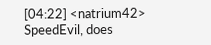[04:22] <natrium42> SpeedEvil, does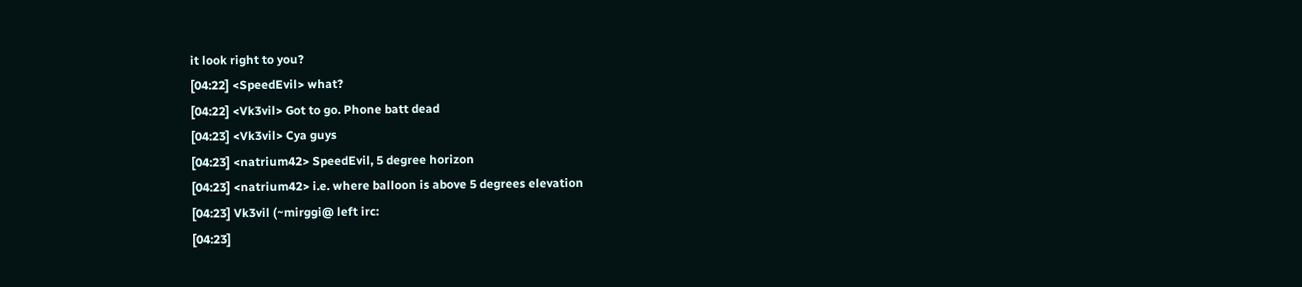it look right to you?
[04:22] <SpeedEvil> what?
[04:22] <Vk3vil> Got to go. Phone batt dead
[04:23] <Vk3vil> Cya guys
[04:23] <natrium42> SpeedEvil, 5 degree horizon
[04:23] <natrium42> i.e. where balloon is above 5 degrees elevation
[04:23] Vk3vil (~mirggi@ left irc:
[04:23]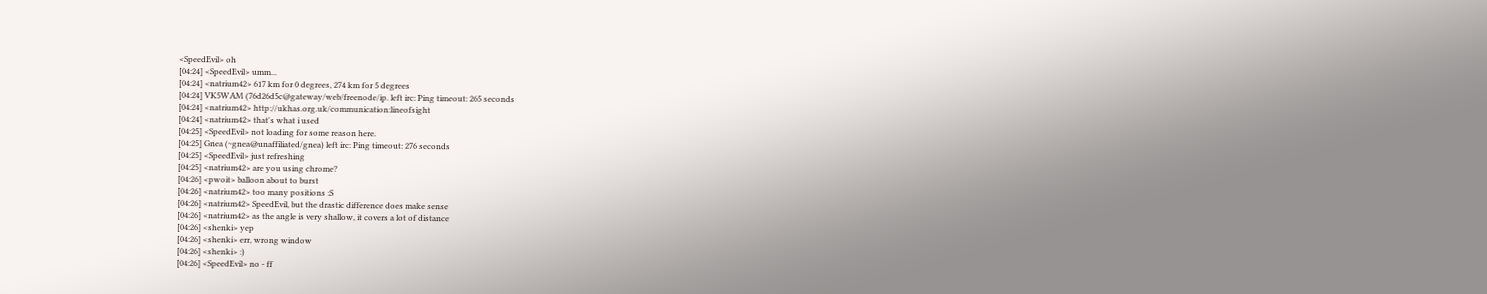<SpeedEvil> oh
[04:24] <SpeedEvil> umm...
[04:24] <natrium42> 617 km for 0 degrees, 274 km for 5 degrees
[04:24] VK5WAM (76d26d5c@gateway/web/freenode/ip. left irc: Ping timeout: 265 seconds
[04:24] <natrium42> http://ukhas.org.uk/communication:lineofsight
[04:24] <natrium42> that's what i used
[04:25] <SpeedEvil> not loading for some reason here.
[04:25] Gnea (~gnea@unaffiliated/gnea) left irc: Ping timeout: 276 seconds
[04:25] <SpeedEvil> just refreshing
[04:25] <natrium42> are you using chrome?
[04:26] <pwoit> balloon about to burst
[04:26] <natrium42> too many positions :S
[04:26] <natrium42> SpeedEvil, but the drastic difference does make sense
[04:26] <natrium42> as the angle is very shallow, it covers a lot of distance
[04:26] <shenki> yep
[04:26] <shenki> err, wrong window
[04:26] <shenki> :)
[04:26] <SpeedEvil> no - ff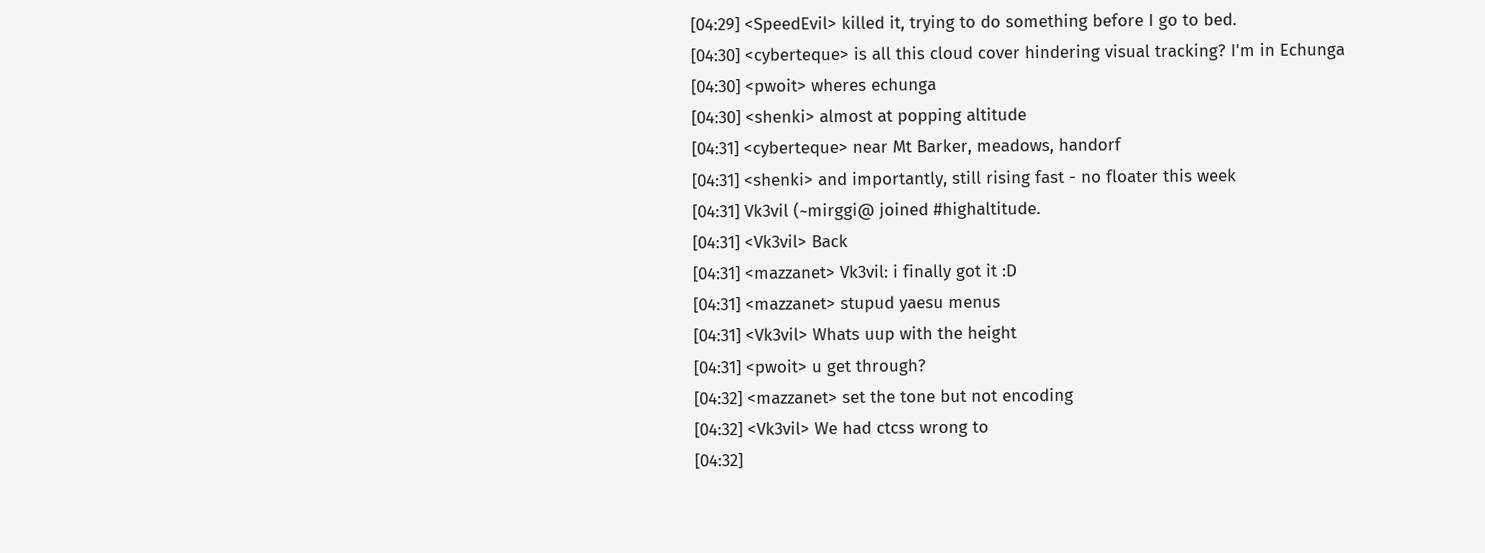[04:29] <SpeedEvil> killed it, trying to do something before I go to bed.
[04:30] <cyberteque> is all this cloud cover hindering visual tracking? I'm in Echunga
[04:30] <pwoit> wheres echunga
[04:30] <shenki> almost at popping altitude
[04:31] <cyberteque> near Mt Barker, meadows, handorf
[04:31] <shenki> and importantly, still rising fast - no floater this week
[04:31] Vk3vil (~mirggi@ joined #highaltitude.
[04:31] <Vk3vil> Back
[04:31] <mazzanet> Vk3vil: i finally got it :D
[04:31] <mazzanet> stupud yaesu menus
[04:31] <Vk3vil> Whats uup with the height
[04:31] <pwoit> u get through?
[04:32] <mazzanet> set the tone but not encoding
[04:32] <Vk3vil> We had ctcss wrong to
[04:32]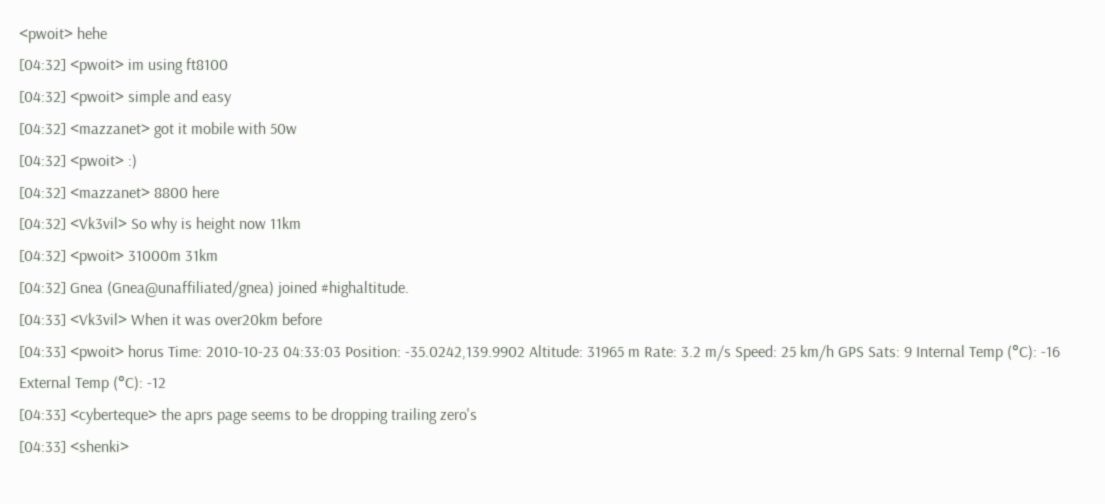<pwoit> hehe
[04:32] <pwoit> im using ft8100
[04:32] <pwoit> simple and easy
[04:32] <mazzanet> got it mobile with 50w
[04:32] <pwoit> :)
[04:32] <mazzanet> 8800 here
[04:32] <Vk3vil> So why is height now 11km
[04:32] <pwoit> 31000m 31km
[04:32] Gnea (Gnea@unaffiliated/gnea) joined #highaltitude.
[04:33] <Vk3vil> When it was over20km before
[04:33] <pwoit> horus Time: 2010-10-23 04:33:03 Position: -35.0242,139.9902 Altitude: 31965 m Rate: 3.2 m/s Speed: 25 km/h GPS Sats: 9 Internal Temp (°C): -16 External Temp (°C): -12
[04:33] <cyberteque> the aprs page seems to be dropping trailing zero's
[04:33] <shenki>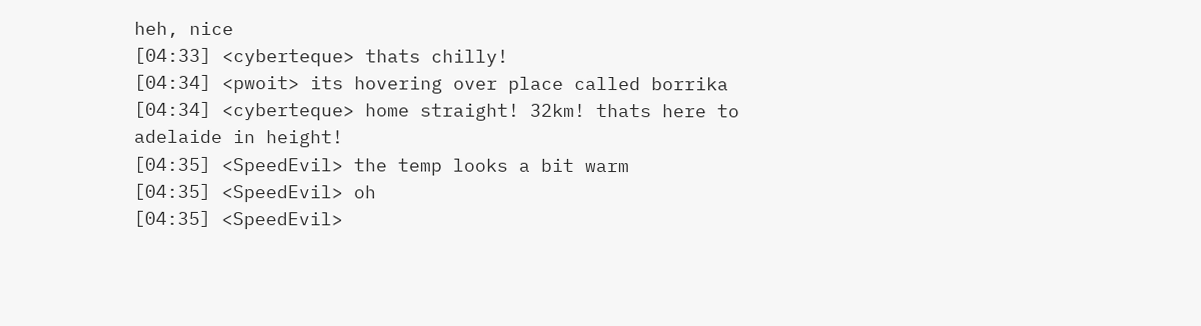heh, nice
[04:33] <cyberteque> thats chilly!
[04:34] <pwoit> its hovering over place called borrika
[04:34] <cyberteque> home straight! 32km! thats here to adelaide in height!
[04:35] <SpeedEvil> the temp looks a bit warm
[04:35] <SpeedEvil> oh
[04:35] <SpeedEvil>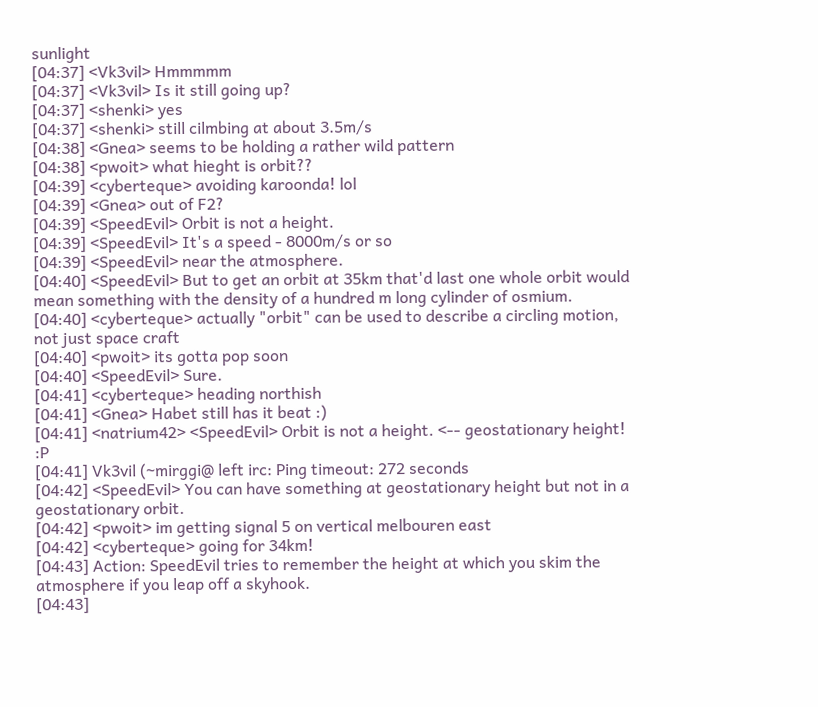sunlight
[04:37] <Vk3vil> Hmmmmm
[04:37] <Vk3vil> Is it still going up?
[04:37] <shenki> yes
[04:37] <shenki> still cilmbing at about 3.5m/s
[04:38] <Gnea> seems to be holding a rather wild pattern
[04:38] <pwoit> what hieght is orbit??
[04:39] <cyberteque> avoiding karoonda! lol
[04:39] <Gnea> out of F2?
[04:39] <SpeedEvil> Orbit is not a height.
[04:39] <SpeedEvil> It's a speed - 8000m/s or so
[04:39] <SpeedEvil> near the atmosphere.
[04:40] <SpeedEvil> But to get an orbit at 35km that'd last one whole orbit would mean something with the density of a hundred m long cylinder of osmium.
[04:40] <cyberteque> actually "orbit" can be used to describe a circling motion, not just space craft
[04:40] <pwoit> its gotta pop soon
[04:40] <SpeedEvil> Sure.
[04:41] <cyberteque> heading northish
[04:41] <Gnea> Habet still has it beat :)
[04:41] <natrium42> <SpeedEvil> Orbit is not a height. <-- geostationary height! :P
[04:41] Vk3vil (~mirggi@ left irc: Ping timeout: 272 seconds
[04:42] <SpeedEvil> You can have something at geostationary height but not in a geostationary orbit.
[04:42] <pwoit> im getting signal 5 on vertical melbouren east
[04:42] <cyberteque> going for 34km!
[04:43] Action: SpeedEvil tries to remember the height at which you skim the atmosphere if you leap off a skyhook.
[04:43]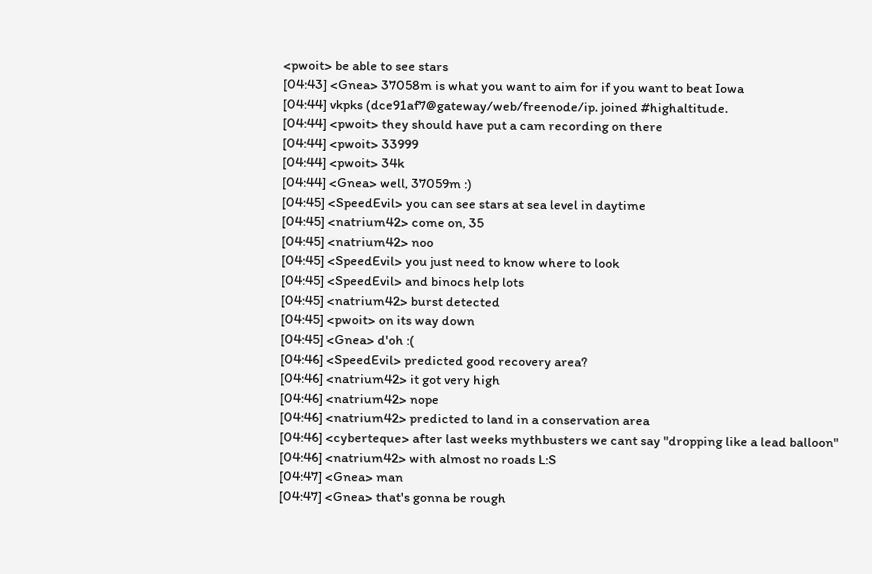<pwoit> be able to see stars
[04:43] <Gnea> 37058m is what you want to aim for if you want to beat Iowa
[04:44] vkpks (dce91af7@gateway/web/freenode/ip. joined #highaltitude.
[04:44] <pwoit> they should have put a cam recording on there
[04:44] <pwoit> 33999
[04:44] <pwoit> 34k
[04:44] <Gnea> well, 37059m :)
[04:45] <SpeedEvil> you can see stars at sea level in daytime
[04:45] <natrium42> come on, 35
[04:45] <natrium42> noo
[04:45] <SpeedEvil> you just need to know where to look
[04:45] <SpeedEvil> and binocs help lots
[04:45] <natrium42> burst detected
[04:45] <pwoit> on its way down
[04:45] <Gnea> d'oh :(
[04:46] <SpeedEvil> predicted good recovery area?
[04:46] <natrium42> it got very high
[04:46] <natrium42> nope
[04:46] <natrium42> predicted to land in a conservation area
[04:46] <cyberteque> after last weeks mythbusters we cant say "dropping like a lead balloon"
[04:46] <natrium42> with almost no roads L:S
[04:47] <Gnea> man
[04:47] <Gnea> that's gonna be rough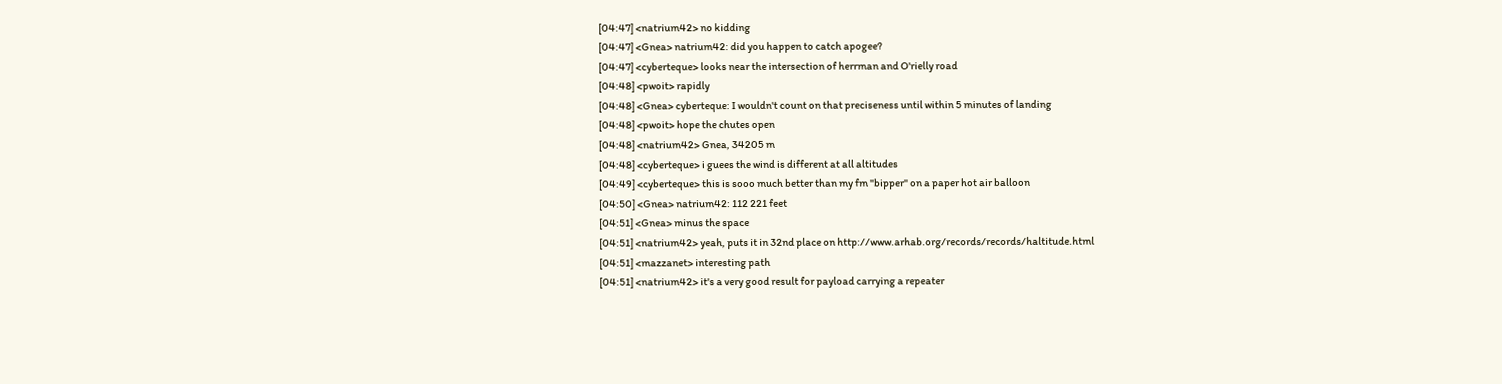[04:47] <natrium42> no kidding
[04:47] <Gnea> natrium42: did you happen to catch apogee?
[04:47] <cyberteque> looks near the intersection of herrman and O'rielly road
[04:48] <pwoit> rapidly
[04:48] <Gnea> cyberteque: I wouldn't count on that preciseness until within 5 minutes of landing
[04:48] <pwoit> hope the chutes open
[04:48] <natrium42> Gnea, 34205 m
[04:48] <cyberteque> i guees the wind is different at all altitudes
[04:49] <cyberteque> this is sooo much better than my fm "bipper" on a paper hot air balloon
[04:50] <Gnea> natrium42: 112 221 feet
[04:51] <Gnea> minus the space
[04:51] <natrium42> yeah, puts it in 32nd place on http://www.arhab.org/records/records/haltitude.html
[04:51] <mazzanet> interesting path
[04:51] <natrium42> it's a very good result for payload carrying a repeater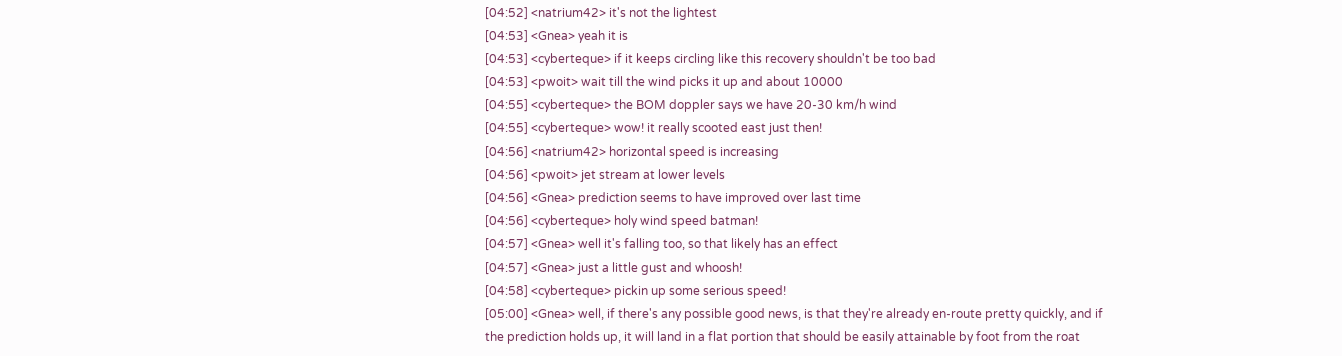[04:52] <natrium42> it's not the lightest
[04:53] <Gnea> yeah it is
[04:53] <cyberteque> if it keeps circling like this recovery shouldn't be too bad
[04:53] <pwoit> wait till the wind picks it up and about 10000
[04:55] <cyberteque> the BOM doppler says we have 20-30 km/h wind
[04:55] <cyberteque> wow! it really scooted east just then!
[04:56] <natrium42> horizontal speed is increasing
[04:56] <pwoit> jet stream at lower levels
[04:56] <Gnea> prediction seems to have improved over last time
[04:56] <cyberteque> holy wind speed batman!
[04:57] <Gnea> well it's falling too, so that likely has an effect
[04:57] <Gnea> just a little gust and whoosh!
[04:58] <cyberteque> pickin up some serious speed!
[05:00] <Gnea> well, if there's any possible good news, is that they're already en-route pretty quickly, and if the prediction holds up, it will land in a flat portion that should be easily attainable by foot from the roat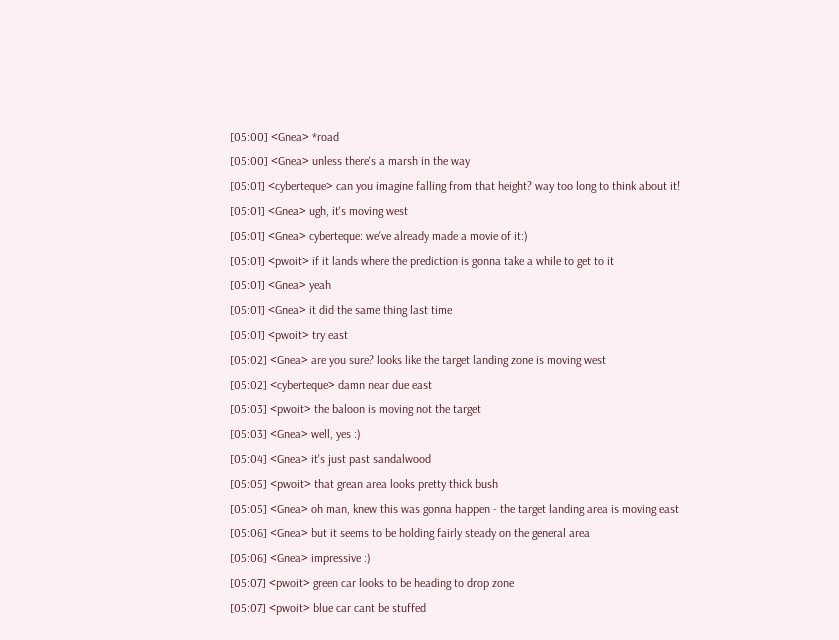[05:00] <Gnea> *road
[05:00] <Gnea> unless there's a marsh in the way
[05:01] <cyberteque> can you imagine falling from that height? way too long to think about it!
[05:01] <Gnea> ugh, it's moving west
[05:01] <Gnea> cyberteque: we've already made a movie of it:)
[05:01] <pwoit> if it lands where the prediction is gonna take a while to get to it
[05:01] <Gnea> yeah
[05:01] <Gnea> it did the same thing last time
[05:01] <pwoit> try east
[05:02] <Gnea> are you sure? looks like the target landing zone is moving west
[05:02] <cyberteque> damn near due east
[05:03] <pwoit> the baloon is moving not the target
[05:03] <Gnea> well, yes :)
[05:04] <Gnea> it's just past sandalwood
[05:05] <pwoit> that grean area looks pretty thick bush
[05:05] <Gnea> oh man, knew this was gonna happen - the target landing area is moving east
[05:06] <Gnea> but it seems to be holding fairly steady on the general area
[05:06] <Gnea> impressive :)
[05:07] <pwoit> green car looks to be heading to drop zone
[05:07] <pwoit> blue car cant be stuffed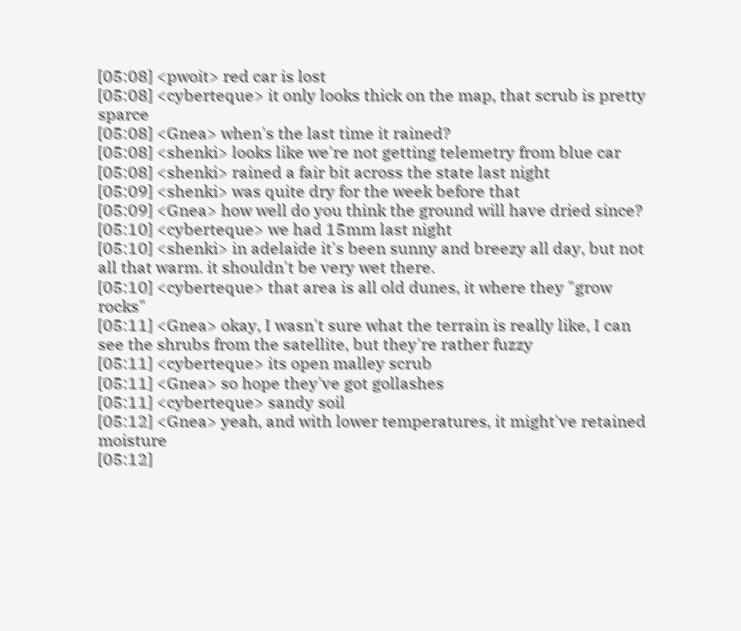[05:08] <pwoit> red car is lost
[05:08] <cyberteque> it only looks thick on the map, that scrub is pretty sparce
[05:08] <Gnea> when's the last time it rained?
[05:08] <shenki> looks like we're not getting telemetry from blue car
[05:08] <shenki> rained a fair bit across the state last night
[05:09] <shenki> was quite dry for the week before that
[05:09] <Gnea> how well do you think the ground will have dried since?
[05:10] <cyberteque> we had 15mm last night
[05:10] <shenki> in adelaide it's been sunny and breezy all day, but not all that warm. it shouldn't be very wet there.
[05:10] <cyberteque> that area is all old dunes, it where they "grow rocks"
[05:11] <Gnea> okay, I wasn't sure what the terrain is really like, I can see the shrubs from the satellite, but they're rather fuzzy
[05:11] <cyberteque> its open malley scrub
[05:11] <Gnea> so hope they've got gollashes
[05:11] <cyberteque> sandy soil
[05:12] <Gnea> yeah, and with lower temperatures, it might've retained moisture
[05:12]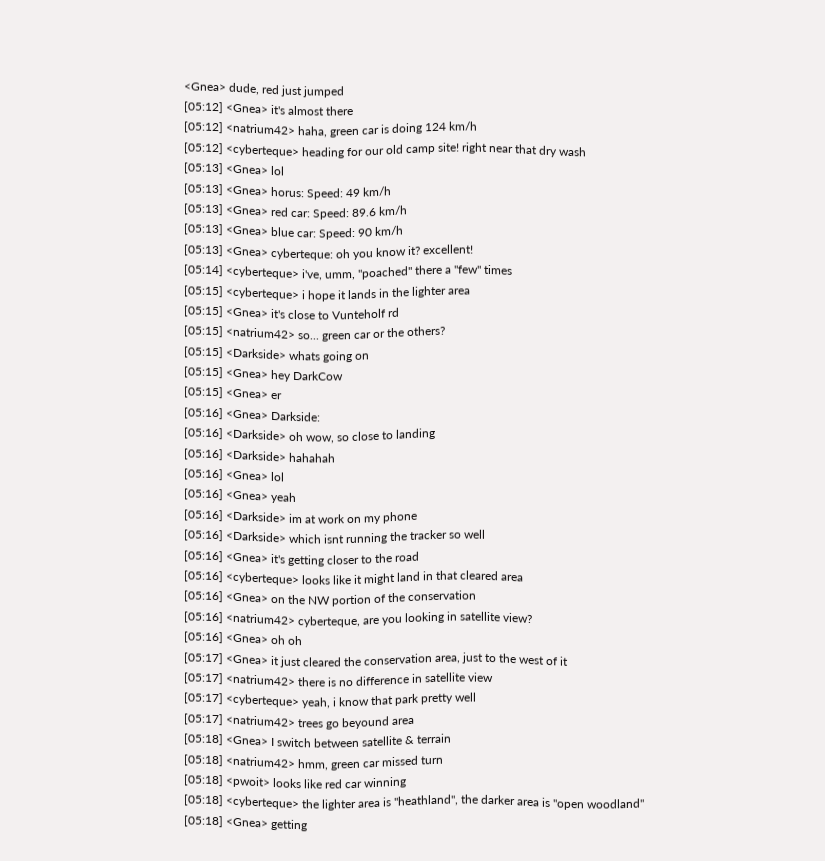<Gnea> dude, red just jumped
[05:12] <Gnea> it's almost there
[05:12] <natrium42> haha, green car is doing 124 km/h
[05:12] <cyberteque> heading for our old camp site! right near that dry wash
[05:13] <Gnea> lol
[05:13] <Gnea> horus: Speed: 49 km/h
[05:13] <Gnea> red car: Speed: 89.6 km/h
[05:13] <Gnea> blue car: Speed: 90 km/h
[05:13] <Gnea> cyberteque: oh you know it? excellent!
[05:14] <cyberteque> i've, umm, "poached" there a "few" times
[05:15] <cyberteque> i hope it lands in the lighter area
[05:15] <Gnea> it's close to Vunteholf rd
[05:15] <natrium42> so... green car or the others?
[05:15] <Darkside> whats going on
[05:15] <Gnea> hey DarkCow
[05:15] <Gnea> er
[05:16] <Gnea> Darkside:
[05:16] <Darkside> oh wow, so close to landing
[05:16] <Darkside> hahahah
[05:16] <Gnea> lol
[05:16] <Gnea> yeah
[05:16] <Darkside> im at work on my phone
[05:16] <Darkside> which isnt running the tracker so well
[05:16] <Gnea> it's getting closer to the road
[05:16] <cyberteque> looks like it might land in that cleared area
[05:16] <Gnea> on the NW portion of the conservation
[05:16] <natrium42> cyberteque, are you looking in satellite view?
[05:16] <Gnea> oh oh
[05:17] <Gnea> it just cleared the conservation area, just to the west of it
[05:17] <natrium42> there is no difference in satellite view
[05:17] <cyberteque> yeah, i know that park pretty well
[05:17] <natrium42> trees go beyound area
[05:18] <Gnea> I switch between satellite & terrain
[05:18] <natrium42> hmm, green car missed turn
[05:18] <pwoit> looks like red car winning
[05:18] <cyberteque> the lighter area is "heathland", the darker area is "open woodland"
[05:18] <Gnea> getting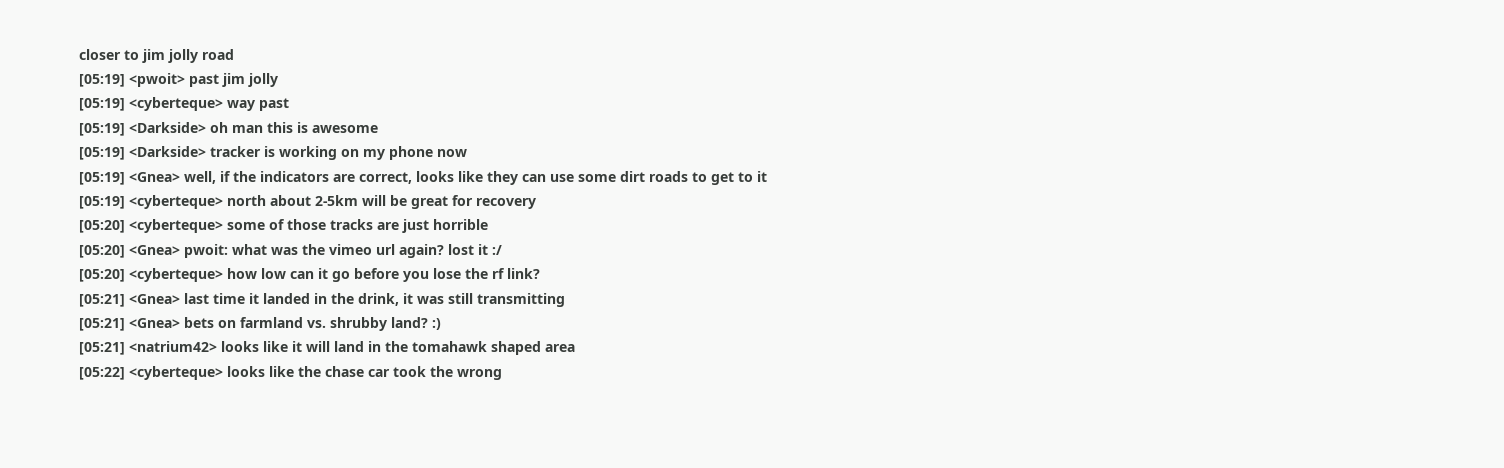closer to jim jolly road
[05:19] <pwoit> past jim jolly
[05:19] <cyberteque> way past
[05:19] <Darkside> oh man this is awesome
[05:19] <Darkside> tracker is working on my phone now
[05:19] <Gnea> well, if the indicators are correct, looks like they can use some dirt roads to get to it
[05:19] <cyberteque> north about 2-5km will be great for recovery
[05:20] <cyberteque> some of those tracks are just horrible
[05:20] <Gnea> pwoit: what was the vimeo url again? lost it :/
[05:20] <cyberteque> how low can it go before you lose the rf link?
[05:21] <Gnea> last time it landed in the drink, it was still transmitting
[05:21] <Gnea> bets on farmland vs. shrubby land? :)
[05:21] <natrium42> looks like it will land in the tomahawk shaped area
[05:22] <cyberteque> looks like the chase car took the wrong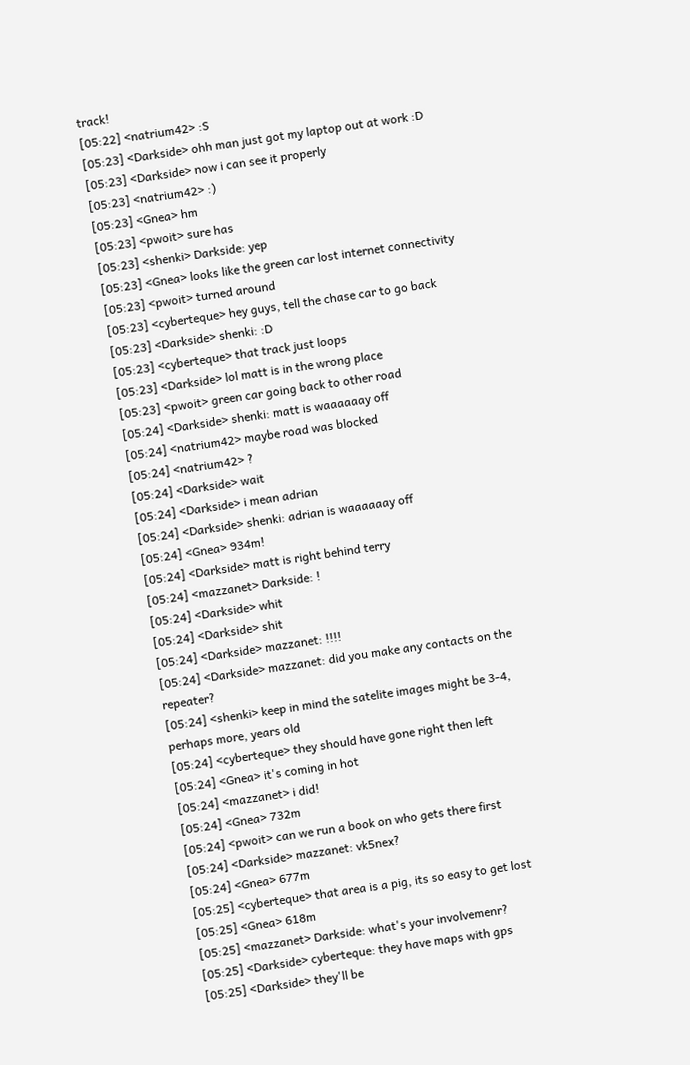track!
[05:22] <natrium42> :S
[05:23] <Darkside> ohh man just got my laptop out at work :D
[05:23] <Darkside> now i can see it properly
[05:23] <natrium42> :)
[05:23] <Gnea> hm
[05:23] <pwoit> sure has
[05:23] <shenki> Darkside: yep
[05:23] <Gnea> looks like the green car lost internet connectivity
[05:23] <pwoit> turned around
[05:23] <cyberteque> hey guys, tell the chase car to go back
[05:23] <Darkside> shenki: :D
[05:23] <cyberteque> that track just loops
[05:23] <Darkside> lol matt is in the wrong place
[05:23] <pwoit> green car going back to other road
[05:24] <Darkside> shenki: matt is waaaaaay off
[05:24] <natrium42> maybe road was blocked
[05:24] <natrium42> ?
[05:24] <Darkside> wait
[05:24] <Darkside> i mean adrian
[05:24] <Darkside> shenki: adrian is waaaaaay off
[05:24] <Gnea> 934m!
[05:24] <Darkside> matt is right behind terry
[05:24] <mazzanet> Darkside: !
[05:24] <Darkside> whit
[05:24] <Darkside> shit
[05:24] <Darkside> mazzanet: !!!!
[05:24] <Darkside> mazzanet: did you make any contacts on the repeater?
[05:24] <shenki> keep in mind the satelite images might be 3-4, perhaps more, years old
[05:24] <cyberteque> they should have gone right then left
[05:24] <Gnea> it's coming in hot
[05:24] <mazzanet> i did!
[05:24] <Gnea> 732m
[05:24] <pwoit> can we run a book on who gets there first
[05:24] <Darkside> mazzanet: vk5nex?
[05:24] <Gnea> 677m
[05:25] <cyberteque> that area is a pig, its so easy to get lost
[05:25] <Gnea> 618m
[05:25] <mazzanet> Darkside: what's your involvemenr?
[05:25] <Darkside> cyberteque: they have maps with gps
[05:25] <Darkside> they'll be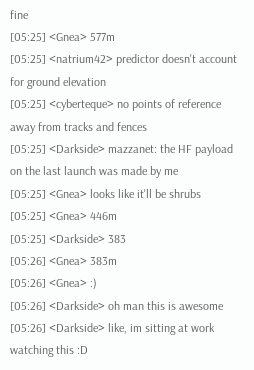fine
[05:25] <Gnea> 577m
[05:25] <natrium42> predictor doesn't account for ground elevation
[05:25] <cyberteque> no points of reference away from tracks and fences
[05:25] <Darkside> mazzanet: the HF payload on the last launch was made by me
[05:25] <Gnea> looks like it'll be shrubs
[05:25] <Gnea> 446m
[05:25] <Darkside> 383
[05:26] <Gnea> 383m
[05:26] <Gnea> :)
[05:26] <Darkside> oh man this is awesome
[05:26] <Darkside> like, im sitting at work watching this :D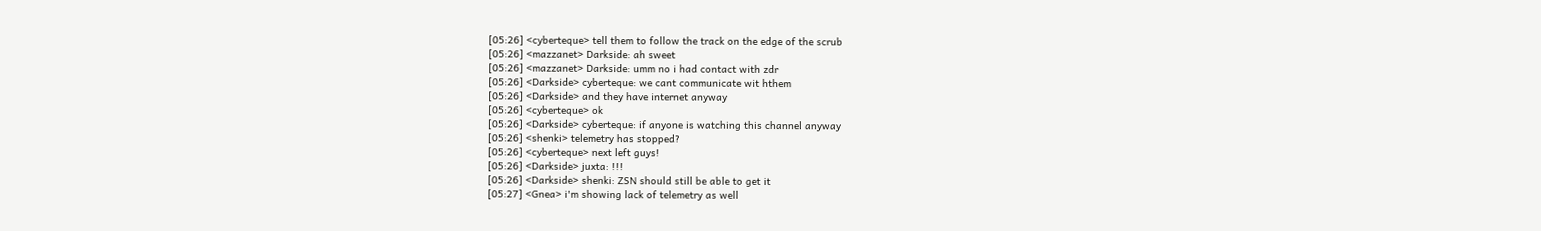[05:26] <cyberteque> tell them to follow the track on the edge of the scrub
[05:26] <mazzanet> Darkside: ah sweet
[05:26] <mazzanet> Darkside: umm no i had contact with zdr
[05:26] <Darkside> cyberteque: we cant communicate wit hthem
[05:26] <Darkside> and they have internet anyway
[05:26] <cyberteque> ok
[05:26] <Darkside> cyberteque: if anyone is watching this channel anyway
[05:26] <shenki> telemetry has stopped?
[05:26] <cyberteque> next left guys!
[05:26] <Darkside> juxta: !!!
[05:26] <Darkside> shenki: ZSN should still be able to get it
[05:27] <Gnea> i'm showing lack of telemetry as well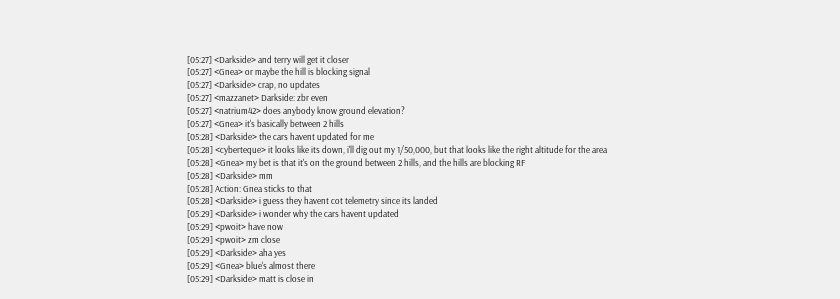[05:27] <Darkside> and terry will get it closer
[05:27] <Gnea> or maybe the hill is blocking signal
[05:27] <Darkside> crap, no updates
[05:27] <mazzanet> Darkside: zbr even
[05:27] <natrium42> does anybody know ground elevation?
[05:27] <Gnea> it's basically between 2 hills
[05:28] <Darkside> the cars havent updated for me
[05:28] <cyberteque> it looks like its down, i'll dig out my 1/50,000, but that looks like the right altitude for the area
[05:28] <Gnea> my bet is that it's on the ground between 2 hills, and the hills are blocking RF
[05:28] <Darkside> mm
[05:28] Action: Gnea sticks to that
[05:28] <Darkside> i guess they havent cot telemetry since its landed
[05:29] <Darkside> i wonder why the cars havent updated
[05:29] <pwoit> have now
[05:29] <pwoit> zm close
[05:29] <Darkside> aha yes
[05:29] <Gnea> blue's almost there
[05:29] <Darkside> matt is close in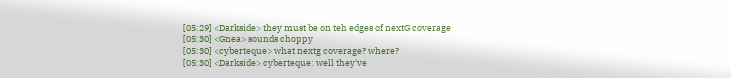[05:29] <Darkside> they must be on teh edges of nextG coverage
[05:30] <Gnea> sounds choppy
[05:30] <cyberteque> what nextg coverage? where?
[05:30] <Darkside> cyberteque: well they've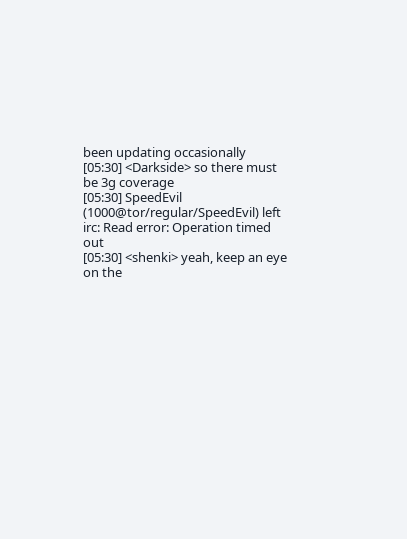been updating occasionally
[05:30] <Darkside> so there must be 3g coverage
[05:30] SpeedEvil (1000@tor/regular/SpeedEvil) left irc: Read error: Operation timed out
[05:30] <shenki> yeah, keep an eye on the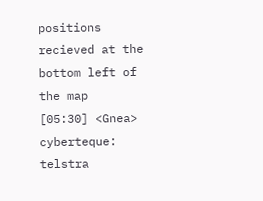positions recieved at the bottom left of the map
[05:30] <Gnea> cyberteque: telstra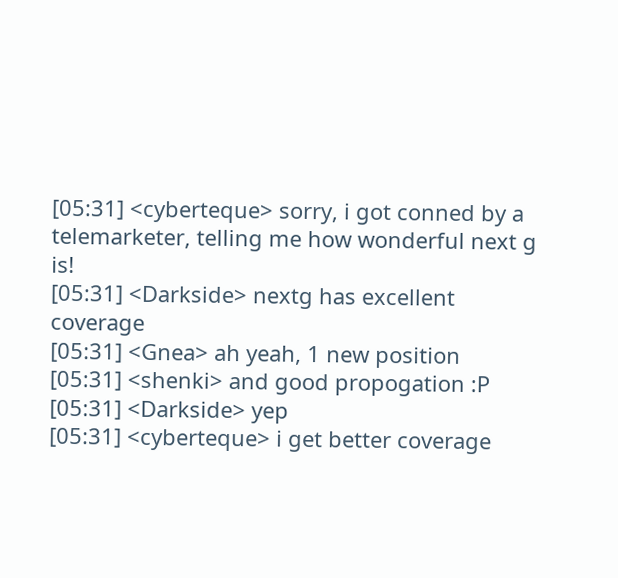[05:31] <cyberteque> sorry, i got conned by a telemarketer, telling me how wonderful next g is!
[05:31] <Darkside> nextg has excellent coverage
[05:31] <Gnea> ah yeah, 1 new position
[05:31] <shenki> and good propogation :P
[05:31] <Darkside> yep
[05:31] <cyberteque> i get better coverage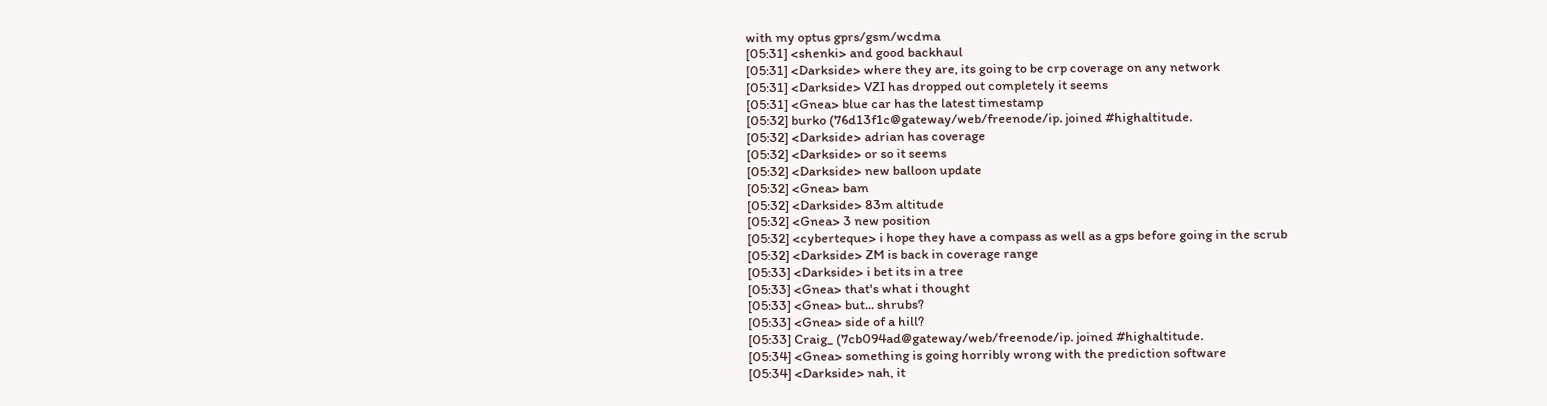with my optus gprs/gsm/wcdma
[05:31] <shenki> and good backhaul
[05:31] <Darkside> where they are, its going to be crp coverage on any network
[05:31] <Darkside> VZI has dropped out completely it seems
[05:31] <Gnea> blue car has the latest timestamp
[05:32] burko (76d13f1c@gateway/web/freenode/ip. joined #highaltitude.
[05:32] <Darkside> adrian has coverage
[05:32] <Darkside> or so it seems
[05:32] <Darkside> new balloon update
[05:32] <Gnea> bam
[05:32] <Darkside> 83m altitude
[05:32] <Gnea> 3 new position
[05:32] <cyberteque> i hope they have a compass as well as a gps before going in the scrub
[05:32] <Darkside> ZM is back in coverage range
[05:33] <Darkside> i bet its in a tree
[05:33] <Gnea> that's what i thought
[05:33] <Gnea> but... shrubs?
[05:33] <Gnea> side of a hill?
[05:33] Craig_ (7cb094ad@gateway/web/freenode/ip. joined #highaltitude.
[05:34] <Gnea> something is going horribly wrong with the prediction software
[05:34] <Darkside> nah, it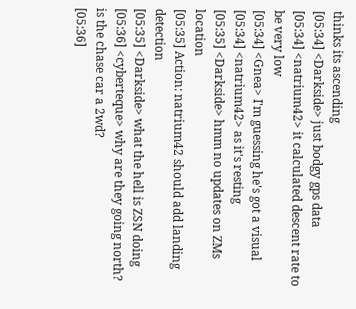thinks its ascending
[05:34] <Darkside> just bodgy gps data
[05:34] <natrium42> it calculated descent rate to be very low
[05:34] <Gnea> I'm guessing he's got a visual
[05:34] <natrium42> as it's resting
[05:35] <Darkside> hmm no updates on ZMs location
[05:35] Action: natrium42 should add landing detection
[05:35] <Darkside> what the hell is ZSN doing
[05:36] <cyberteque> why are they going north? is the chase car a 2wd?
[05:36]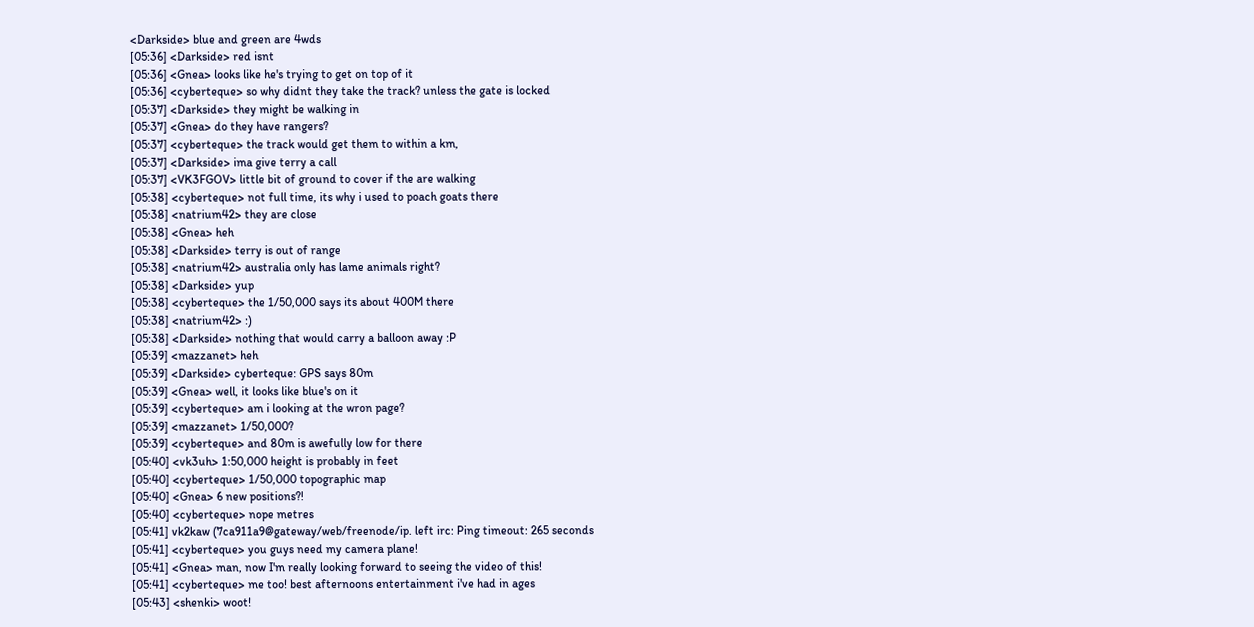<Darkside> blue and green are 4wds
[05:36] <Darkside> red isnt
[05:36] <Gnea> looks like he's trying to get on top of it
[05:36] <cyberteque> so why didnt they take the track? unless the gate is locked
[05:37] <Darkside> they might be walking in
[05:37] <Gnea> do they have rangers?
[05:37] <cyberteque> the track would get them to within a km,
[05:37] <Darkside> ima give terry a call
[05:37] <VK3FGOV> little bit of ground to cover if the are walking
[05:38] <cyberteque> not full time, its why i used to poach goats there
[05:38] <natrium42> they are close
[05:38] <Gnea> heh
[05:38] <Darkside> terry is out of range
[05:38] <natrium42> australia only has lame animals right?
[05:38] <Darkside> yup
[05:38] <cyberteque> the 1/50,000 says its about 400M there
[05:38] <natrium42> :)
[05:38] <Darkside> nothing that would carry a balloon away :P
[05:39] <mazzanet> heh
[05:39] <Darkside> cyberteque: GPS says 80m
[05:39] <Gnea> well, it looks like blue's on it
[05:39] <cyberteque> am i looking at the wron page?
[05:39] <mazzanet> 1/50,000?
[05:39] <cyberteque> and 80m is awefully low for there
[05:40] <vk3uh> 1:50,000 height is probably in feet
[05:40] <cyberteque> 1/50,000 topographic map
[05:40] <Gnea> 6 new positions?!
[05:40] <cyberteque> nope metres
[05:41] vk2kaw (7ca911a9@gateway/web/freenode/ip. left irc: Ping timeout: 265 seconds
[05:41] <cyberteque> you guys need my camera plane!
[05:41] <Gnea> man, now I'm really looking forward to seeing the video of this!
[05:41] <cyberteque> me too! best afternoons entertainment i've had in ages
[05:43] <shenki> woot!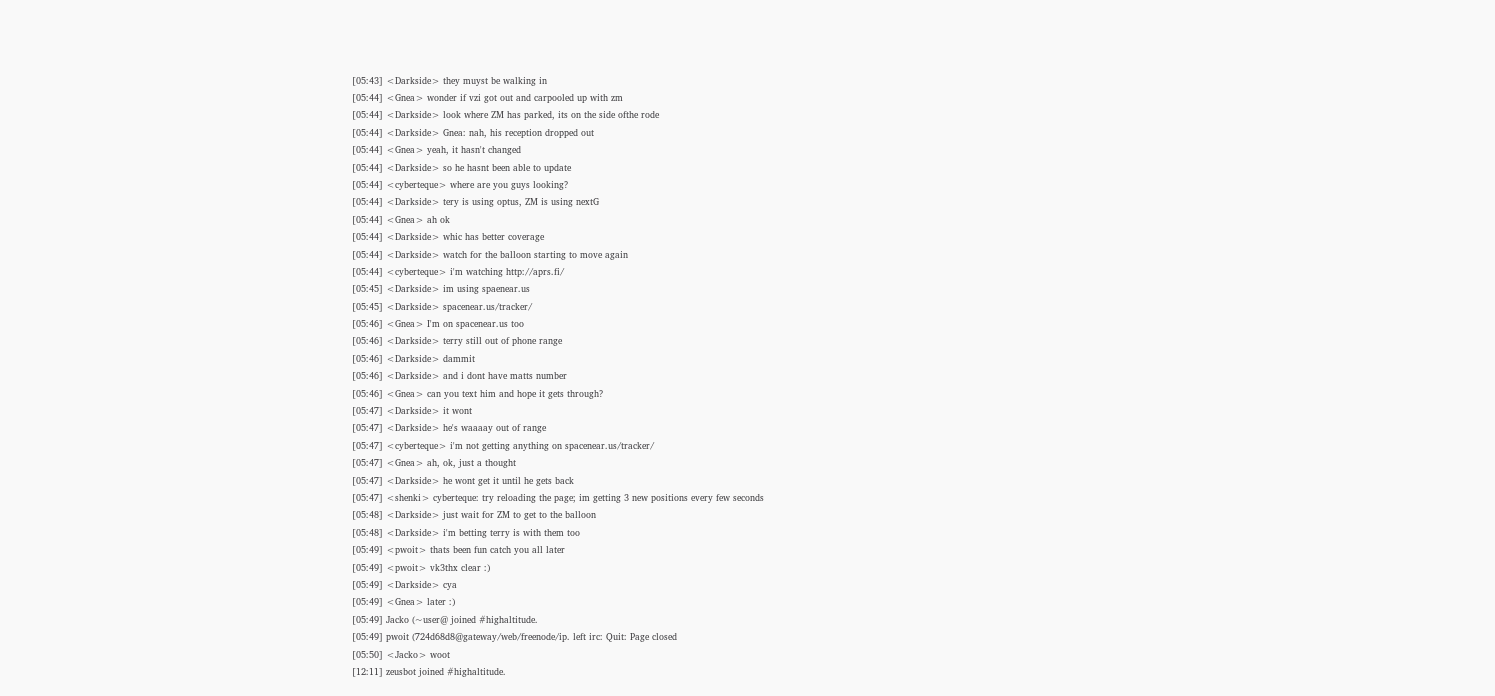[05:43] <Darkside> they muyst be walking in
[05:44] <Gnea> wonder if vzi got out and carpooled up with zm
[05:44] <Darkside> look where ZM has parked, its on the side ofthe rode
[05:44] <Darkside> Gnea: nah, his reception dropped out
[05:44] <Gnea> yeah, it hasn't changed
[05:44] <Darkside> so he hasnt been able to update
[05:44] <cyberteque> where are you guys looking?
[05:44] <Darkside> tery is using optus, ZM is using nextG
[05:44] <Gnea> ah ok
[05:44] <Darkside> whic has better coverage
[05:44] <Darkside> watch for the balloon starting to move again
[05:44] <cyberteque> i'm watching http://aprs.fi/
[05:45] <Darkside> im using spaenear.us
[05:45] <Darkside> spacenear.us/tracker/
[05:46] <Gnea> I'm on spacenear.us too
[05:46] <Darkside> terry still out of phone range
[05:46] <Darkside> dammit
[05:46] <Darkside> and i dont have matts number
[05:46] <Gnea> can you text him and hope it gets through?
[05:47] <Darkside> it wont
[05:47] <Darkside> he's waaaay out of range
[05:47] <cyberteque> i'm not getting anything on spacenear.us/tracker/
[05:47] <Gnea> ah, ok, just a thought
[05:47] <Darkside> he wont get it until he gets back
[05:47] <shenki> cyberteque: try reloading the page; im getting 3 new positions every few seconds
[05:48] <Darkside> just wait for ZM to get to the balloon
[05:48] <Darkside> i'm betting terry is with them too
[05:49] <pwoit> thats been fun catch you all later
[05:49] <pwoit> vk3thx clear :)
[05:49] <Darkside> cya
[05:49] <Gnea> later :)
[05:49] Jacko (~user@ joined #highaltitude.
[05:49] pwoit (724d68d8@gateway/web/freenode/ip. left irc: Quit: Page closed
[05:50] <Jacko> woot
[12:11] zeusbot joined #highaltitude.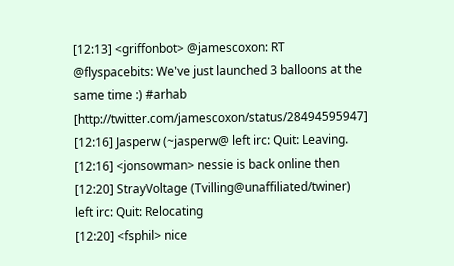[12:13] <griffonbot> @jamescoxon: RT @flyspacebits: We've just launched 3 balloons at the same time :) #arhab [http://twitter.com/jamescoxon/status/28494595947]
[12:16] Jasperw (~jasperw@ left irc: Quit: Leaving.
[12:16] <jonsowman> nessie is back online then
[12:20] StrayVoltage (Tvilling@unaffiliated/twiner) left irc: Quit: Relocating
[12:20] <fsphil> nice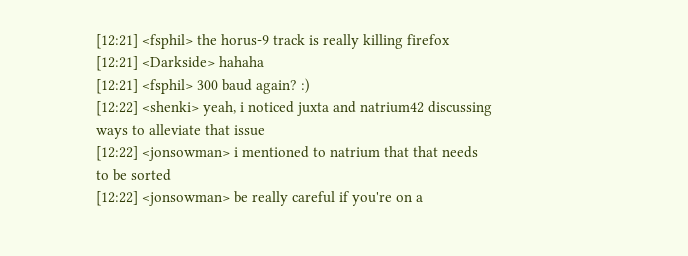[12:21] <fsphil> the horus-9 track is really killing firefox
[12:21] <Darkside> hahaha
[12:21] <fsphil> 300 baud again? :)
[12:22] <shenki> yeah, i noticed juxta and natrium42 discussing ways to alleviate that issue
[12:22] <jonsowman> i mentioned to natrium that that needs to be sorted
[12:22] <jonsowman> be really careful if you're on a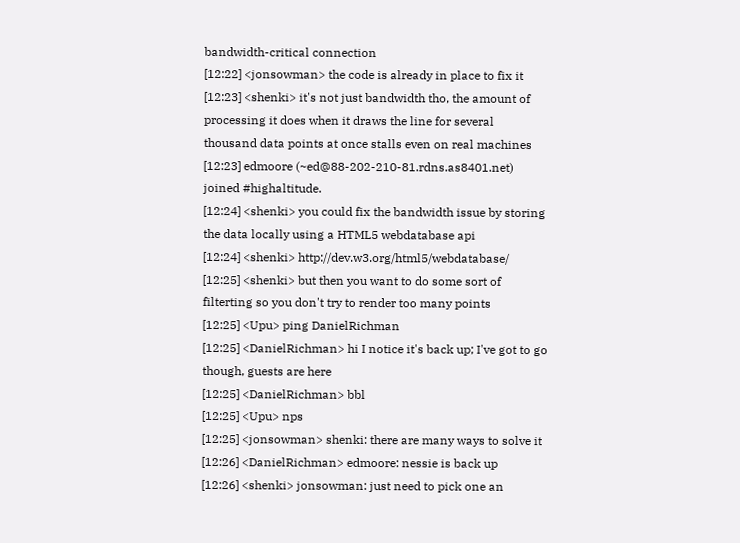bandwidth-critical connection
[12:22] <jonsowman> the code is already in place to fix it
[12:23] <shenki> it's not just bandwidth tho, the amount of processing it does when it draws the line for several thousand data points at once stalls even on real machines
[12:23] edmoore (~ed@88-202-210-81.rdns.as8401.net) joined #highaltitude.
[12:24] <shenki> you could fix the bandwidth issue by storing the data locally using a HTML5 webdatabase api
[12:24] <shenki> http://dev.w3.org/html5/webdatabase/
[12:25] <shenki> but then you want to do some sort of filterting so you don't try to render too many points
[12:25] <Upu> ping DanielRichman
[12:25] <DanielRichman> hi I notice it's back up; I've got to go though, guests are here
[12:25] <DanielRichman> bbl
[12:25] <Upu> nps
[12:25] <jonsowman> shenki: there are many ways to solve it
[12:26] <DanielRichman> edmoore: nessie is back up
[12:26] <shenki> jonsowman: just need to pick one an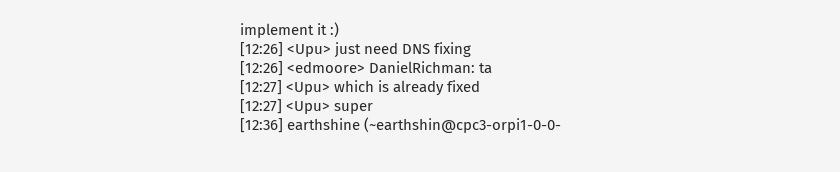implement it :)
[12:26] <Upu> just need DNS fixing
[12:26] <edmoore> DanielRichman: ta
[12:27] <Upu> which is already fixed
[12:27] <Upu> super
[12:36] earthshine (~earthshin@cpc3-orpi1-0-0-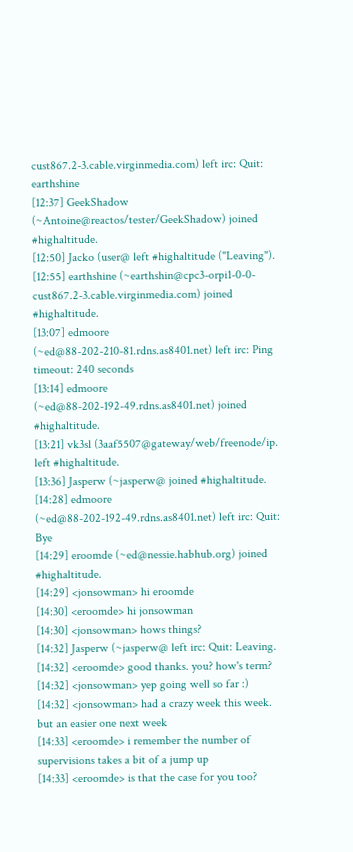cust867.2-3.cable.virginmedia.com) left irc: Quit: earthshine
[12:37] GeekShadow (~Antoine@reactos/tester/GeekShadow) joined #highaltitude.
[12:50] Jacko (user@ left #highaltitude ("Leaving").
[12:55] earthshine (~earthshin@cpc3-orpi1-0-0-cust867.2-3.cable.virginmedia.com) joined #highaltitude.
[13:07] edmoore (~ed@88-202-210-81.rdns.as8401.net) left irc: Ping timeout: 240 seconds
[13:14] edmoore (~ed@88-202-192-49.rdns.as8401.net) joined #highaltitude.
[13:21] vk3sl (3aaf5507@gateway/web/freenode/ip. left #highaltitude.
[13:36] Jasperw (~jasperw@ joined #highaltitude.
[14:28] edmoore (~ed@88-202-192-49.rdns.as8401.net) left irc: Quit: Bye
[14:29] eroomde (~ed@nessie.habhub.org) joined #highaltitude.
[14:29] <jonsowman> hi eroomde
[14:30] <eroomde> hi jonsowman
[14:30] <jonsowman> hows things?
[14:32] Jasperw (~jasperw@ left irc: Quit: Leaving.
[14:32] <eroomde> good thanks. you? how's term?
[14:32] <jonsowman> yep going well so far :)
[14:32] <jonsowman> had a crazy week this week. but an easier one next week
[14:33] <eroomde> i remember the number of supervisions takes a bit of a jump up
[14:33] <eroomde> is that the case for you too?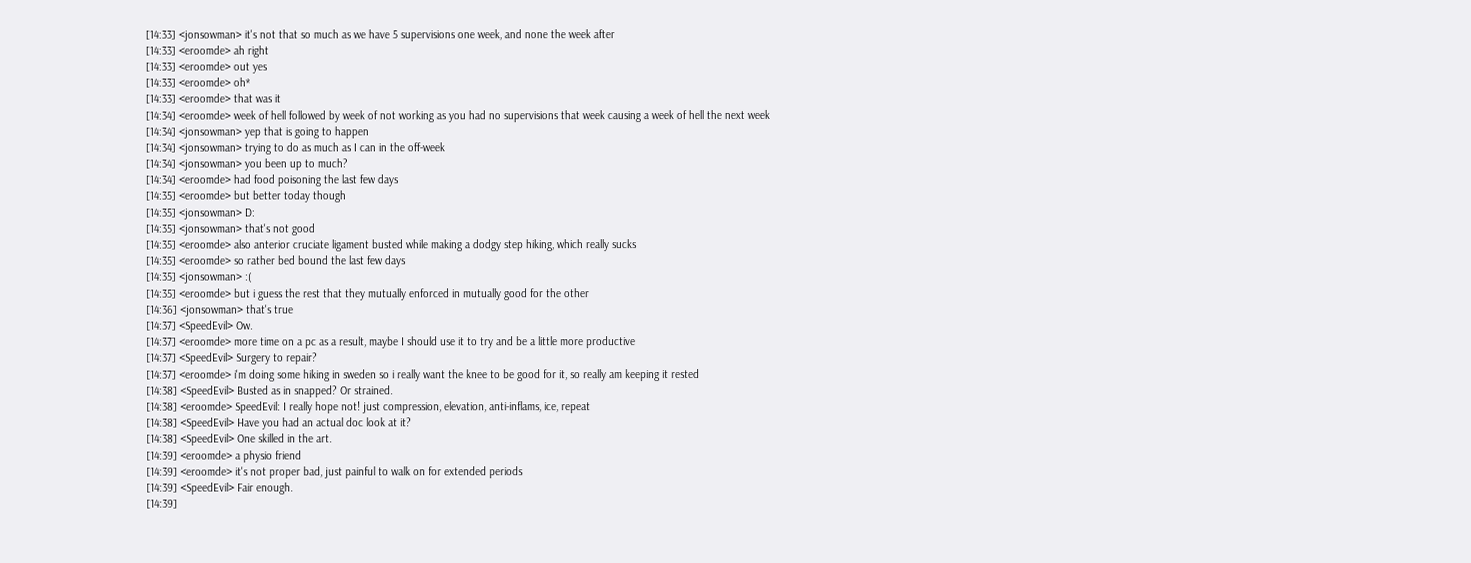[14:33] <jonsowman> it's not that so much as we have 5 supervisions one week, and none the week after
[14:33] <eroomde> ah right
[14:33] <eroomde> out yes
[14:33] <eroomde> oh*
[14:33] <eroomde> that was it
[14:34] <eroomde> week of hell followed by week of not working as you had no supervisions that week causing a week of hell the next week
[14:34] <jonsowman> yep that is going to happen
[14:34] <jonsowman> trying to do as much as I can in the off-week
[14:34] <jonsowman> you been up to much?
[14:34] <eroomde> had food poisoning the last few days
[14:35] <eroomde> but better today though
[14:35] <jonsowman> D:
[14:35] <jonsowman> that's not good
[14:35] <eroomde> also anterior cruciate ligament busted while making a dodgy step hiking, which really sucks
[14:35] <eroomde> so rather bed bound the last few days
[14:35] <jonsowman> :(
[14:35] <eroomde> but i guess the rest that they mutually enforced in mutually good for the other
[14:36] <jonsowman> that's true
[14:37] <SpeedEvil> Ow.
[14:37] <eroomde> more time on a pc as a result, maybe I should use it to try and be a little more productive
[14:37] <SpeedEvil> Surgery to repair?
[14:37] <eroomde> i'm doing some hiking in sweden so i really want the knee to be good for it, so really am keeping it rested
[14:38] <SpeedEvil> Busted as in snapped? Or strained.
[14:38] <eroomde> SpeedEvil: I really hope not! just compression, elevation, anti-inflams, ice, repeat
[14:38] <SpeedEvil> Have you had an actual doc look at it?
[14:38] <SpeedEvil> One skilled in the art.
[14:39] <eroomde> a physio friend
[14:39] <eroomde> it's not proper bad, just painful to walk on for extended periods
[14:39] <SpeedEvil> Fair enough.
[14:39]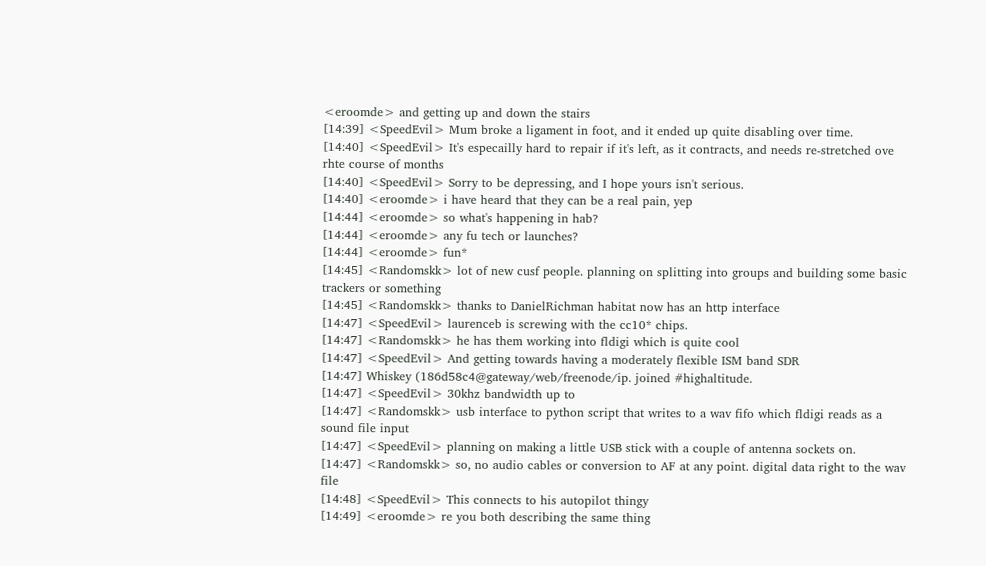<eroomde> and getting up and down the stairs
[14:39] <SpeedEvil> Mum broke a ligament in foot, and it ended up quite disabling over time.
[14:40] <SpeedEvil> It's especailly hard to repair if it's left, as it contracts, and needs re-stretched ove rhte course of months
[14:40] <SpeedEvil> Sorry to be depressing, and I hope yours isn't serious.
[14:40] <eroomde> i have heard that they can be a real pain, yep
[14:44] <eroomde> so what's happening in hab?
[14:44] <eroomde> any fu tech or launches?
[14:44] <eroomde> fun*
[14:45] <Randomskk> lot of new cusf people. planning on splitting into groups and building some basic trackers or something
[14:45] <Randomskk> thanks to DanielRichman habitat now has an http interface
[14:47] <SpeedEvil> laurenceb is screwing with the cc10* chips.
[14:47] <Randomskk> he has them working into fldigi which is quite cool
[14:47] <SpeedEvil> And getting towards having a moderately flexible ISM band SDR
[14:47] Whiskey (186d58c4@gateway/web/freenode/ip. joined #highaltitude.
[14:47] <SpeedEvil> 30khz bandwidth up to
[14:47] <Randomskk> usb interface to python script that writes to a wav fifo which fldigi reads as a sound file input
[14:47] <SpeedEvil> planning on making a little USB stick with a couple of antenna sockets on.
[14:47] <Randomskk> so, no audio cables or conversion to AF at any point. digital data right to the wav file
[14:48] <SpeedEvil> This connects to his autopilot thingy
[14:49] <eroomde> re you both describing the same thing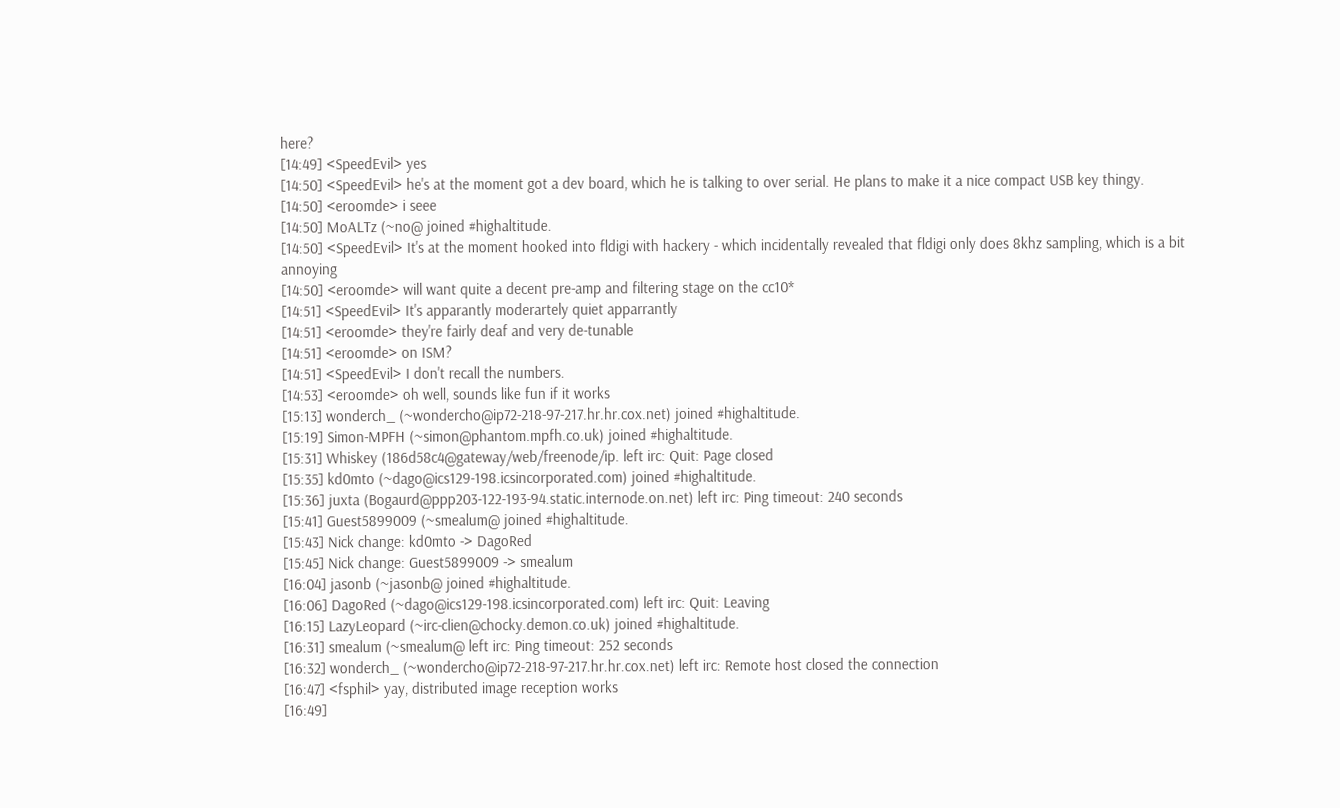here?
[14:49] <SpeedEvil> yes
[14:50] <SpeedEvil> he's at the moment got a dev board, which he is talking to over serial. He plans to make it a nice compact USB key thingy.
[14:50] <eroomde> i seee
[14:50] MoALTz (~no@ joined #highaltitude.
[14:50] <SpeedEvil> It's at the moment hooked into fldigi with hackery - which incidentally revealed that fldigi only does 8khz sampling, which is a bit annoying
[14:50] <eroomde> will want quite a decent pre-amp and filtering stage on the cc10*
[14:51] <SpeedEvil> It's apparantly moderartely quiet apparrantly
[14:51] <eroomde> they're fairly deaf and very de-tunable
[14:51] <eroomde> on ISM?
[14:51] <SpeedEvil> I don't recall the numbers.
[14:53] <eroomde> oh well, sounds like fun if it works
[15:13] wonderch_ (~wondercho@ip72-218-97-217.hr.hr.cox.net) joined #highaltitude.
[15:19] Simon-MPFH (~simon@phantom.mpfh.co.uk) joined #highaltitude.
[15:31] Whiskey (186d58c4@gateway/web/freenode/ip. left irc: Quit: Page closed
[15:35] kd0mto (~dago@ics129-198.icsincorporated.com) joined #highaltitude.
[15:36] juxta (Bogaurd@ppp203-122-193-94.static.internode.on.net) left irc: Ping timeout: 240 seconds
[15:41] Guest5899009 (~smealum@ joined #highaltitude.
[15:43] Nick change: kd0mto -> DagoRed
[15:45] Nick change: Guest5899009 -> smealum
[16:04] jasonb (~jasonb@ joined #highaltitude.
[16:06] DagoRed (~dago@ics129-198.icsincorporated.com) left irc: Quit: Leaving
[16:15] LazyLeopard (~irc-clien@chocky.demon.co.uk) joined #highaltitude.
[16:31] smealum (~smealum@ left irc: Ping timeout: 252 seconds
[16:32] wonderch_ (~wondercho@ip72-218-97-217.hr.hr.cox.net) left irc: Remote host closed the connection
[16:47] <fsphil> yay, distributed image reception works
[16:49]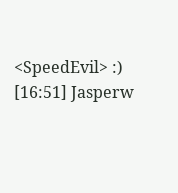<SpeedEvil> :)
[16:51] Jasperw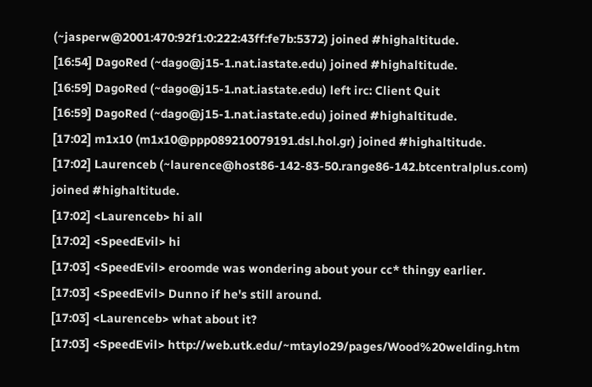(~jasperw@2001:470:92f1:0:222:43ff:fe7b:5372) joined #highaltitude.
[16:54] DagoRed (~dago@j15-1.nat.iastate.edu) joined #highaltitude.
[16:59] DagoRed (~dago@j15-1.nat.iastate.edu) left irc: Client Quit
[16:59] DagoRed (~dago@j15-1.nat.iastate.edu) joined #highaltitude.
[17:02] m1x10 (m1x10@ppp089210079191.dsl.hol.gr) joined #highaltitude.
[17:02] Laurenceb (~laurence@host86-142-83-50.range86-142.btcentralplus.com) joined #highaltitude.
[17:02] <Laurenceb> hi all
[17:02] <SpeedEvil> hi
[17:03] <SpeedEvil> eroomde was wondering about your cc* thingy earlier.
[17:03] <SpeedEvil> Dunno if he's still around.
[17:03] <Laurenceb> what about it?
[17:03] <SpeedEvil> http://web.utk.edu/~mtaylo29/pages/Wood%20welding.htm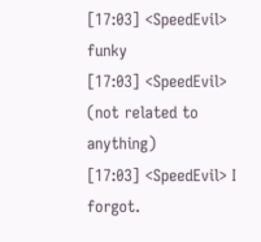[17:03] <SpeedEvil> funky
[17:03] <SpeedEvil> (not related to anything)
[17:03] <SpeedEvil> I forgot.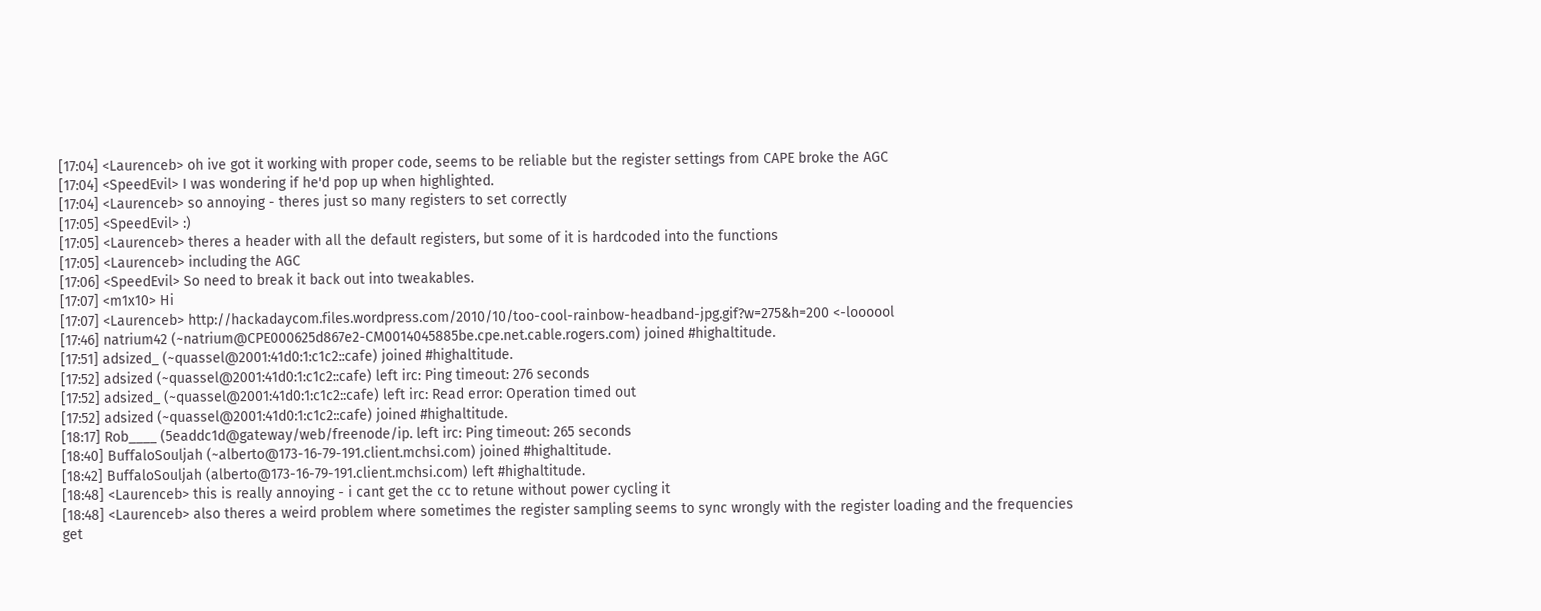[17:04] <Laurenceb> oh ive got it working with proper code, seems to be reliable but the register settings from CAPE broke the AGC
[17:04] <SpeedEvil> I was wondering if he'd pop up when highlighted.
[17:04] <Laurenceb> so annoying - theres just so many registers to set correctly
[17:05] <SpeedEvil> :)
[17:05] <Laurenceb> theres a header with all the default registers, but some of it is hardcoded into the functions
[17:05] <Laurenceb> including the AGC
[17:06] <SpeedEvil> So need to break it back out into tweakables.
[17:07] <m1x10> Hi
[17:07] <Laurenceb> http://hackadaycom.files.wordpress.com/2010/10/too-cool-rainbow-headband-jpg.gif?w=275&h=200 <-loooool
[17:46] natrium42 (~natrium@CPE000625d867e2-CM0014045885be.cpe.net.cable.rogers.com) joined #highaltitude.
[17:51] adsized_ (~quassel@2001:41d0:1:c1c2::cafe) joined #highaltitude.
[17:52] adsized (~quassel@2001:41d0:1:c1c2::cafe) left irc: Ping timeout: 276 seconds
[17:52] adsized_ (~quassel@2001:41d0:1:c1c2::cafe) left irc: Read error: Operation timed out
[17:52] adsized (~quassel@2001:41d0:1:c1c2::cafe) joined #highaltitude.
[18:17] Rob____ (5eaddc1d@gateway/web/freenode/ip. left irc: Ping timeout: 265 seconds
[18:40] BuffaloSouljah (~alberto@173-16-79-191.client.mchsi.com) joined #highaltitude.
[18:42] BuffaloSouljah (alberto@173-16-79-191.client.mchsi.com) left #highaltitude.
[18:48] <Laurenceb> this is really annoying - i cant get the cc to retune without power cycling it
[18:48] <Laurenceb> also theres a weird problem where sometimes the register sampling seems to sync wrongly with the register loading and the frequencies get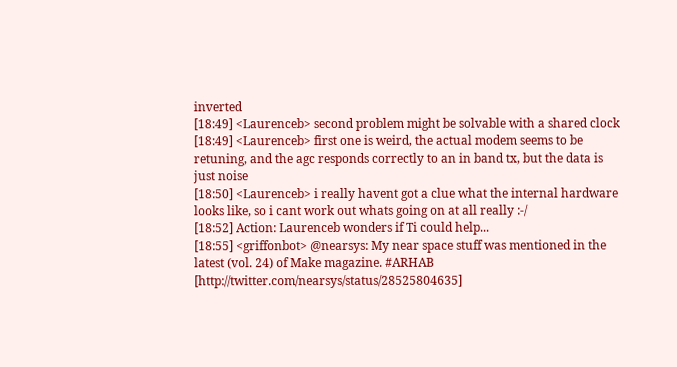inverted
[18:49] <Laurenceb> second problem might be solvable with a shared clock
[18:49] <Laurenceb> first one is weird, the actual modem seems to be retuning, and the agc responds correctly to an in band tx, but the data is just noise
[18:50] <Laurenceb> i really havent got a clue what the internal hardware looks like, so i cant work out whats going on at all really :-/
[18:52] Action: Laurenceb wonders if Ti could help...
[18:55] <griffonbot> @nearsys: My near space stuff was mentioned in the latest (vol. 24) of Make magazine. #ARHAB [http://twitter.com/nearsys/status/28525804635]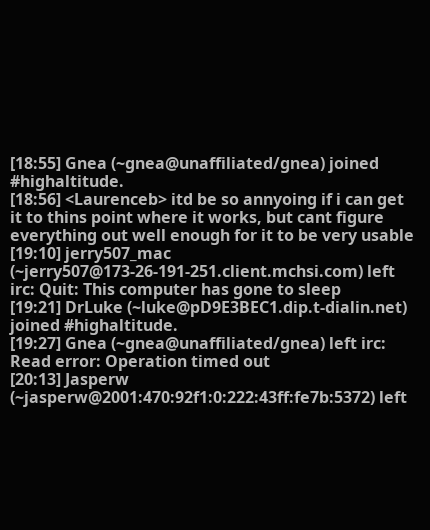[18:55] Gnea (~gnea@unaffiliated/gnea) joined #highaltitude.
[18:56] <Laurenceb> itd be so annyoing if i can get it to thins point where it works, but cant figure everything out well enough for it to be very usable
[19:10] jerry507_mac (~jerry507@173-26-191-251.client.mchsi.com) left irc: Quit: This computer has gone to sleep
[19:21] DrLuke (~luke@pD9E3BEC1.dip.t-dialin.net) joined #highaltitude.
[19:27] Gnea (~gnea@unaffiliated/gnea) left irc: Read error: Operation timed out
[20:13] Jasperw (~jasperw@2001:470:92f1:0:222:43ff:fe7b:5372) left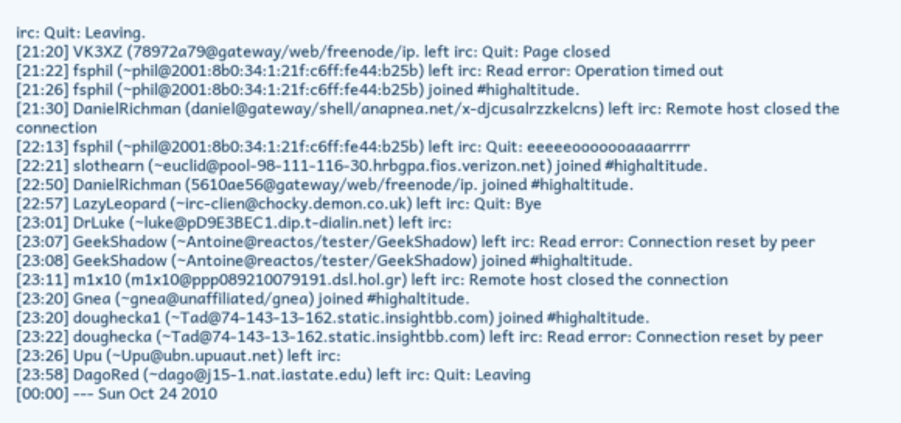irc: Quit: Leaving.
[21:20] VK3XZ (78972a79@gateway/web/freenode/ip. left irc: Quit: Page closed
[21:22] fsphil (~phil@2001:8b0:34:1:21f:c6ff:fe44:b25b) left irc: Read error: Operation timed out
[21:26] fsphil (~phil@2001:8b0:34:1:21f:c6ff:fe44:b25b) joined #highaltitude.
[21:30] DanielRichman (daniel@gateway/shell/anapnea.net/x-djcusalrzzkelcns) left irc: Remote host closed the connection
[22:13] fsphil (~phil@2001:8b0:34:1:21f:c6ff:fe44:b25b) left irc: Quit: eeeeeooooooaaaarrrr
[22:21] slothearn (~euclid@pool-98-111-116-30.hrbgpa.fios.verizon.net) joined #highaltitude.
[22:50] DanielRichman (5610ae56@gateway/web/freenode/ip. joined #highaltitude.
[22:57] LazyLeopard (~irc-clien@chocky.demon.co.uk) left irc: Quit: Bye
[23:01] DrLuke (~luke@pD9E3BEC1.dip.t-dialin.net) left irc:
[23:07] GeekShadow (~Antoine@reactos/tester/GeekShadow) left irc: Read error: Connection reset by peer
[23:08] GeekShadow (~Antoine@reactos/tester/GeekShadow) joined #highaltitude.
[23:11] m1x10 (m1x10@ppp089210079191.dsl.hol.gr) left irc: Remote host closed the connection
[23:20] Gnea (~gnea@unaffiliated/gnea) joined #highaltitude.
[23:20] doughecka1 (~Tad@74-143-13-162.static.insightbb.com) joined #highaltitude.
[23:22] doughecka (~Tad@74-143-13-162.static.insightbb.com) left irc: Read error: Connection reset by peer
[23:26] Upu (~Upu@ubn.upuaut.net) left irc:
[23:58] DagoRed (~dago@j15-1.nat.iastate.edu) left irc: Quit: Leaving
[00:00] --- Sun Oct 24 2010